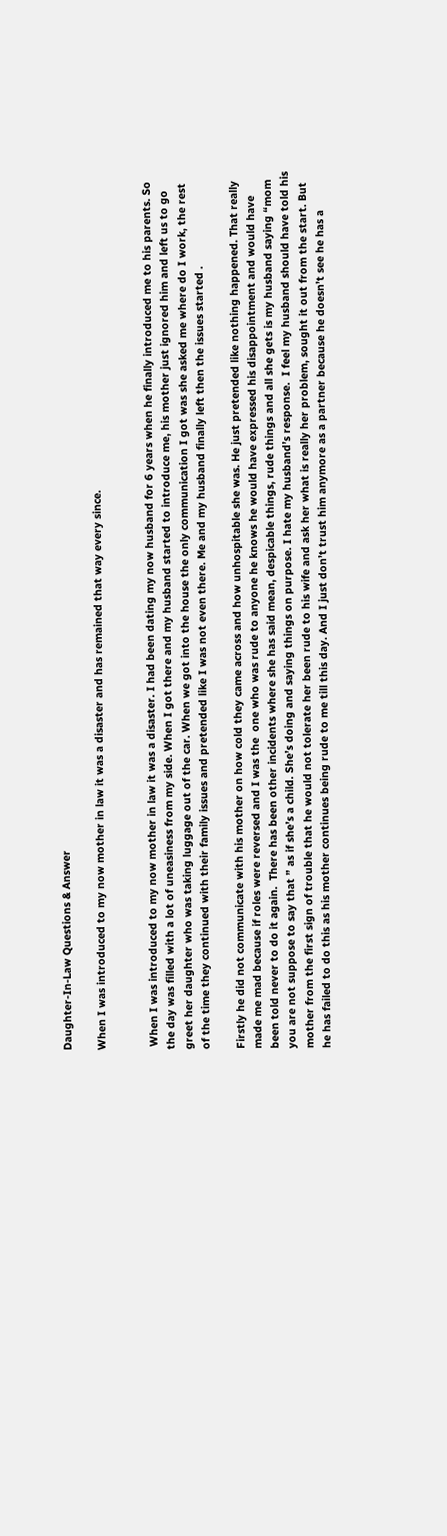Daughter-In-Law Questions & Answer

When I was introduced to my now mother in law it was a disaster and has remained that way every since.


 When I was introduced to my now mother in law it was a disaster. I had been dating my now husband for 6 years when he finally introduced me to his parents. So the day was filled with a lot of uneasiness from my side. When I got there and my husband started to introduce me, his mother just ignored him and left us to go greet her daughter who was taking luggage out of the car. When we got into the house the only communication I got was she asked me where do I work, the rest of the time they continued with their family issues and pretended like I was not even there. Me and my husband finally left then the issues started .

Firstly he did not communicate with his mother on how cold they came across and how unhospitable she was. He just pretended like nothing happened. That really made me mad because if roles were reversed and I was the  one who was rude to anyone he knows he would have expressed his disappointment and would have been told never to do it again.  There has been other incidents where she has said mean, despicable things, rude things and all she gets is my husband saying “mom you are not suppose to say that ” as if she’s a child. She’s doing and saying things on purpose. I hate my husband’s response.  I feel my husband should have told his mother from the first sign of trouble that he would not tolerate her been rude to his wife and ask her what is really her problem, sought it out from the start. But he has failed to do this as his mother continues being rude to me till this day. And I just don’t trust him anymore as a partner because he doesn’t see he has a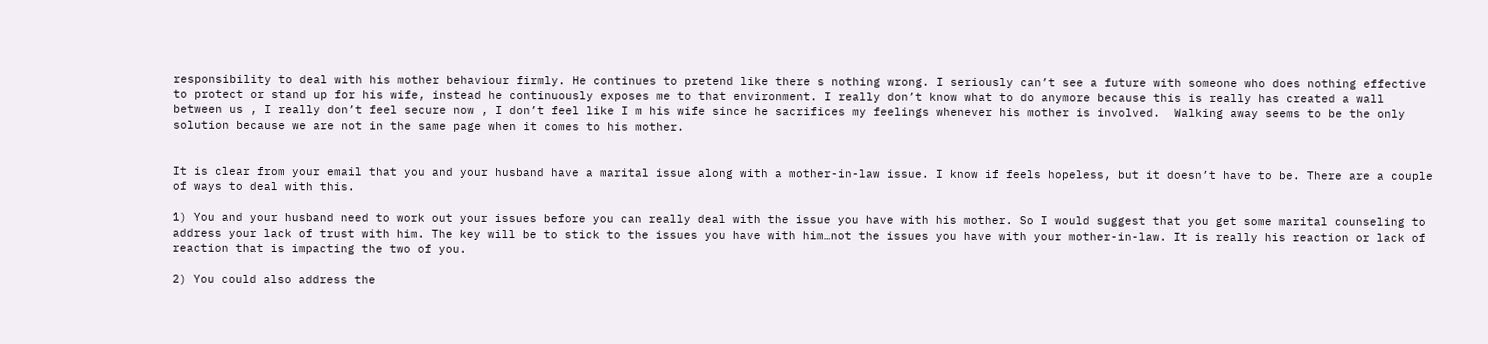responsibility to deal with his mother behaviour firmly. He continues to pretend like there s nothing wrong. I seriously can’t see a future with someone who does nothing effective to protect or stand up for his wife, instead he continuously exposes me to that environment. I really don’t know what to do anymore because this is really has created a wall between us , I really don’t feel secure now , I don’t feel like I m his wife since he sacrifices my feelings whenever his mother is involved.  Walking away seems to be the only solution because we are not in the same page when it comes to his mother.


It is clear from your email that you and your husband have a marital issue along with a mother-in-law issue. I know if feels hopeless, but it doesn’t have to be. There are a couple of ways to deal with this.

1) You and your husband need to work out your issues before you can really deal with the issue you have with his mother. So I would suggest that you get some marital counseling to address your lack of trust with him. The key will be to stick to the issues you have with him…not the issues you have with your mother-in-law. It is really his reaction or lack of reaction that is impacting the two of you.

2) You could also address the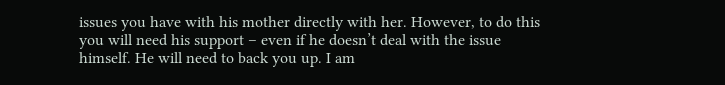issues you have with his mother directly with her. However, to do this you will need his support – even if he doesn’t deal with the issue himself. He will need to back you up. I am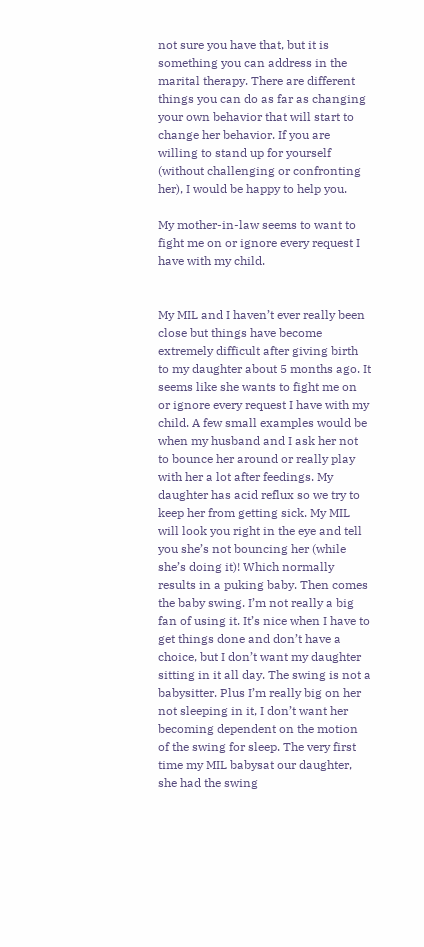not sure you have that, but it is something you can address in the marital therapy. There are different things you can do as far as changing your own behavior that will start to change her behavior. If you are willing to stand up for yourself (without challenging or confronting her), I would be happy to help you.

My mother-in-law seems to want to fight me on or ignore every request I have with my child.


My MIL and I haven’t ever really been close but things have become extremely difficult after giving birth to my daughter about 5 months ago. It seems like she wants to fight me on or ignore every request I have with my child. A few small examples would be when my husband and I ask her not to bounce her around or really play with her a lot after feedings. My daughter has acid reflux so we try to keep her from getting sick. My MIL will look you right in the eye and tell you she’s not bouncing her (while she’s doing it)! Which normally results in a puking baby. Then comes the baby swing. I’m not really a big fan of using it. It’s nice when I have to get things done and don’t have a choice, but I don’t want my daughter sitting in it all day. The swing is not a babysitter. Plus I’m really big on her not sleeping in it, I don’t want her becoming dependent on the motion of the swing for sleep. The very first time my MIL babysat our daughter, she had the swing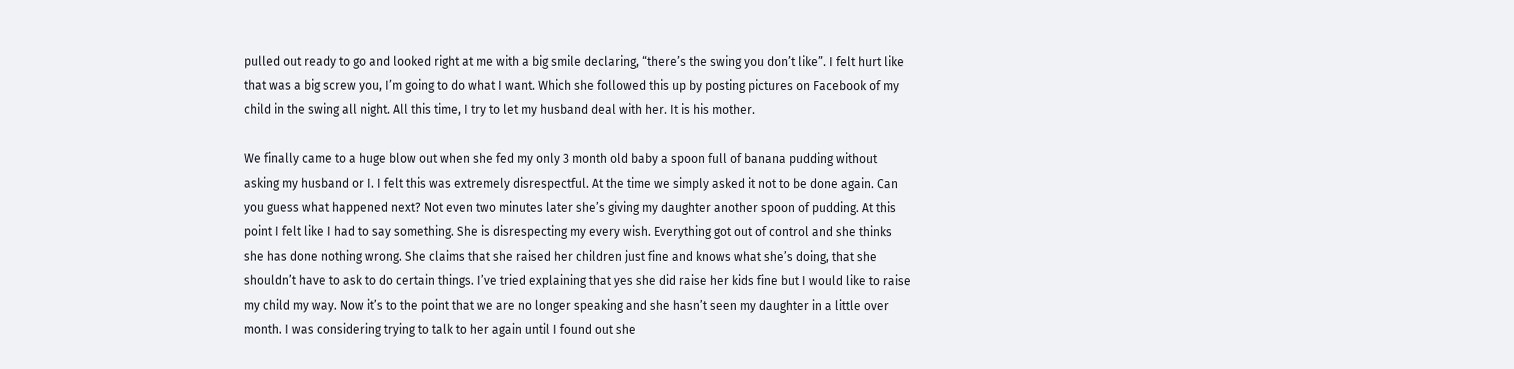pulled out ready to go and looked right at me with a big smile declaring, “there’s the swing you don’t like”. I felt hurt like that was a big screw you, I’m going to do what I want. Which she followed this up by posting pictures on Facebook of my child in the swing all night. All this time, I try to let my husband deal with her. It is his mother.

We finally came to a huge blow out when she fed my only 3 month old baby a spoon full of banana pudding without asking my husband or I. I felt this was extremely disrespectful. At the time we simply asked it not to be done again. Can you guess what happened next? Not even two minutes later she’s giving my daughter another spoon of pudding. At this point I felt like I had to say something. She is disrespecting my every wish. Everything got out of control and she thinks she has done nothing wrong. She claims that she raised her children just fine and knows what she’s doing, that she shouldn’t have to ask to do certain things. I’ve tried explaining that yes she did raise her kids fine but I would like to raise my child my way. Now it’s to the point that we are no longer speaking and she hasn’t seen my daughter in a little over month. I was considering trying to talk to her again until I found out she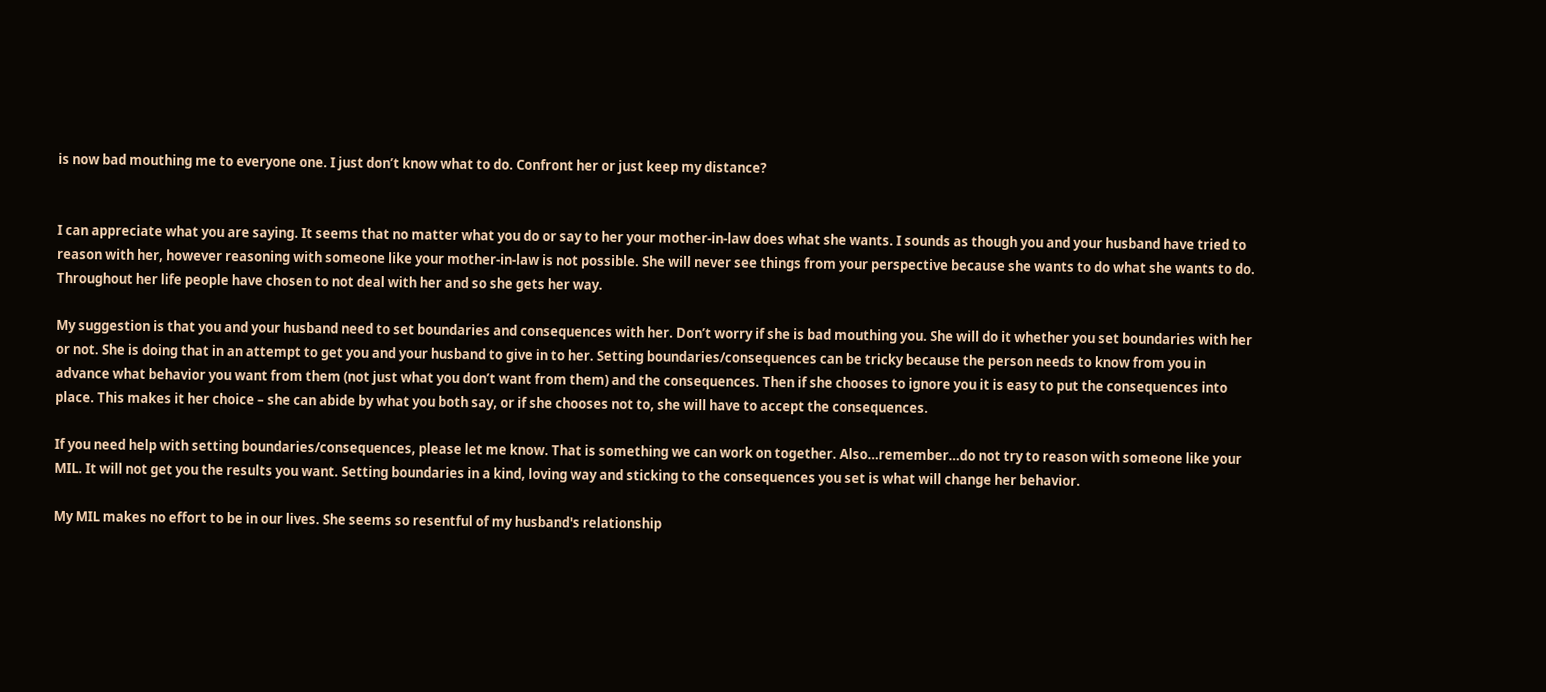is now bad mouthing me to everyone one. I just don’t know what to do. Confront her or just keep my distance?


I can appreciate what you are saying. It seems that no matter what you do or say to her your mother-in-law does what she wants. I sounds as though you and your husband have tried to reason with her, however reasoning with someone like your mother-in-law is not possible. She will never see things from your perspective because she wants to do what she wants to do. Throughout her life people have chosen to not deal with her and so she gets her way.

My suggestion is that you and your husband need to set boundaries and consequences with her. Don’t worry if she is bad mouthing you. She will do it whether you set boundaries with her or not. She is doing that in an attempt to get you and your husband to give in to her. Setting boundaries/consequences can be tricky because the person needs to know from you in advance what behavior you want from them (not just what you don’t want from them) and the consequences. Then if she chooses to ignore you it is easy to put the consequences into place. This makes it her choice – she can abide by what you both say, or if she chooses not to, she will have to accept the consequences.

If you need help with setting boundaries/consequences, please let me know. That is something we can work on together. Also…remember…do not try to reason with someone like your MIL. It will not get you the results you want. Setting boundaries in a kind, loving way and sticking to the consequences you set is what will change her behavior.

My MIL makes no effort to be in our lives. She seems so resentful of my husband's relationship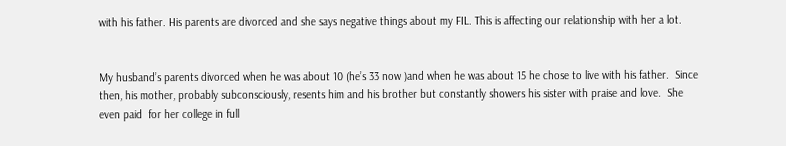with his father. His parents are divorced and she says negative things about my FIL. This is affecting our relationship with her a lot.


My husband’s parents divorced when he was about 10 (he’s 33 now )and when he was about 15 he chose to live with his father.  Since then, his mother, probably subconsciously, resents him and his brother but constantly showers his sister with praise and love.  She even paid  for her college in full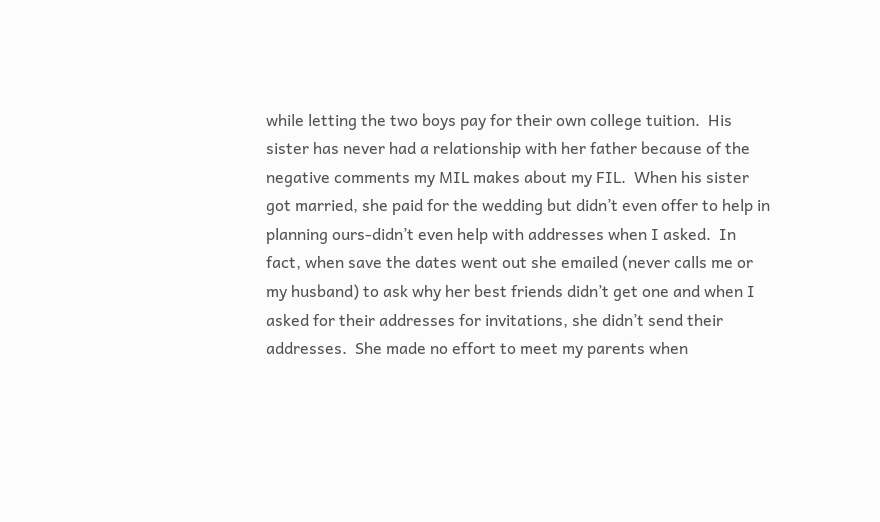while letting the two boys pay for their own college tuition.  His sister has never had a relationship with her father because of the negative comments my MIL makes about my FIL.  When his sister got married, she paid for the wedding but didn’t even offer to help in planning ours-didn’t even help with addresses when I asked.  In fact, when save the dates went out she emailed (never calls me or my husband) to ask why her best friends didn’t get one and when I asked for their addresses for invitations, she didn’t send their addresses.  She made no effort to meet my parents when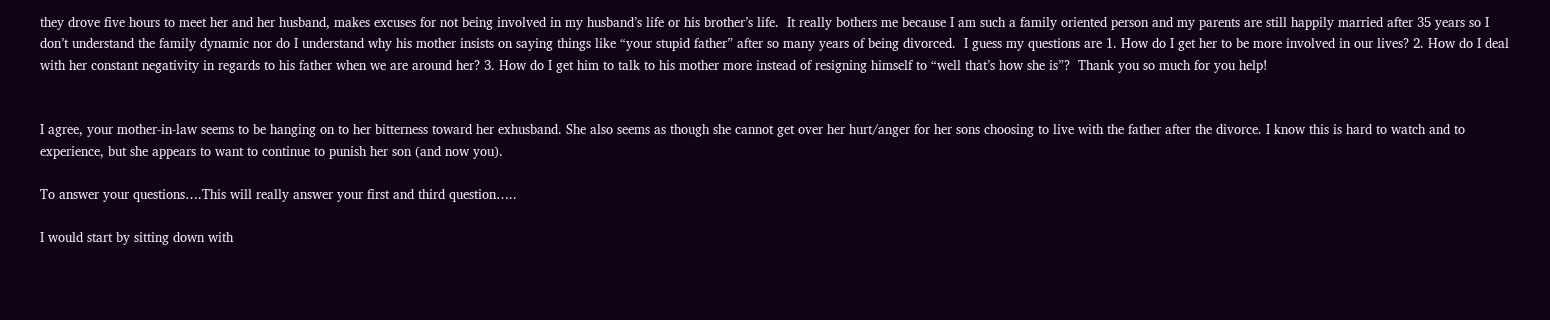they drove five hours to meet her and her husband, makes excuses for not being involved in my husband’s life or his brother’s life.  It really bothers me because I am such a family oriented person and my parents are still happily married after 35 years so I don’t understand the family dynamic nor do I understand why his mother insists on saying things like “your stupid father” after so many years of being divorced.  I guess my questions are 1. How do I get her to be more involved in our lives? 2. How do I deal with her constant negativity in regards to his father when we are around her? 3. How do I get him to talk to his mother more instead of resigning himself to “well that’s how she is”?  Thank you so much for you help!


I agree, your mother-in-law seems to be hanging on to her bitterness toward her exhusband. She also seems as though she cannot get over her hurt/anger for her sons choosing to live with the father after the divorce. I know this is hard to watch and to experience, but she appears to want to continue to punish her son (and now you).

To answer your questions….This will really answer your first and third question…..

I would start by sitting down with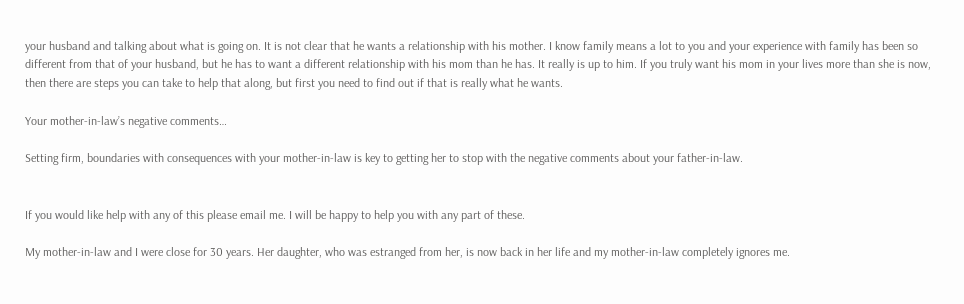your husband and talking about what is going on. It is not clear that he wants a relationship with his mother. I know family means a lot to you and your experience with family has been so different from that of your husband, but he has to want a different relationship with his mom than he has. It really is up to him. If you truly want his mom in your lives more than she is now, then there are steps you can take to help that along, but first you need to find out if that is really what he wants.

Your mother-in-law’s negative comments…

Setting firm, boundaries with consequences with your mother-in-law is key to getting her to stop with the negative comments about your father-in-law.


If you would like help with any of this please email me. I will be happy to help you with any part of these.

My mother-in-law and I were close for 30 years. Her daughter, who was estranged from her, is now back in her life and my mother-in-law completely ignores me.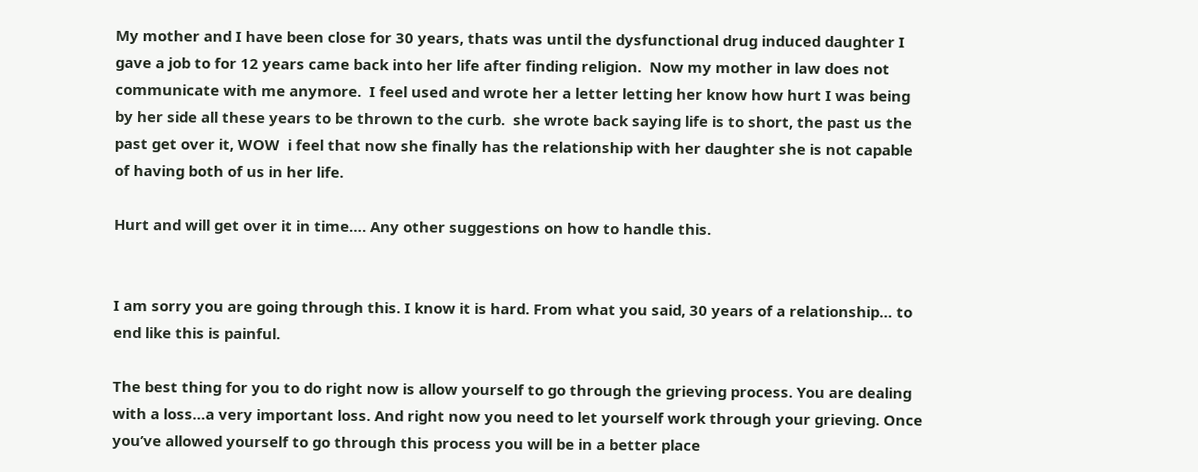My mother and I have been close for 30 years, thats was until the dysfunctional drug induced daughter I gave a job to for 12 years came back into her life after finding religion.  Now my mother in law does not communicate with me anymore.  I feel used and wrote her a letter letting her know how hurt I was being by her side all these years to be thrown to the curb.  she wrote back saying life is to short, the past us the past get over it, WOW  i feel that now she finally has the relationship with her daughter she is not capable of having both of us in her life.

Hurt and will get over it in time…. Any other suggestions on how to handle this.


I am sorry you are going through this. I know it is hard. From what you said, 30 years of a relationship… to end like this is painful.

The best thing for you to do right now is allow yourself to go through the grieving process. You are dealing with a loss…a very important loss. And right now you need to let yourself work through your grieving. Once you’ve allowed yourself to go through this process you will be in a better place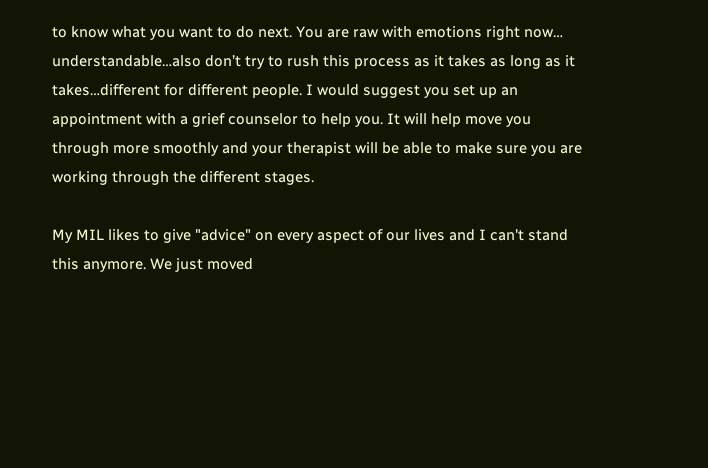to know what you want to do next. You are raw with emotions right now… understandable…also don’t try to rush this process as it takes as long as it takes…different for different people. I would suggest you set up an appointment with a grief counselor to help you. It will help move you through more smoothly and your therapist will be able to make sure you are working through the different stages.

My MIL likes to give "advice" on every aspect of our lives and I can't stand this anymore. We just moved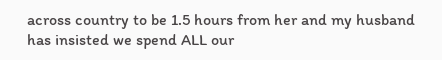across country to be 1.5 hours from her and my husband has insisted we spend ALL our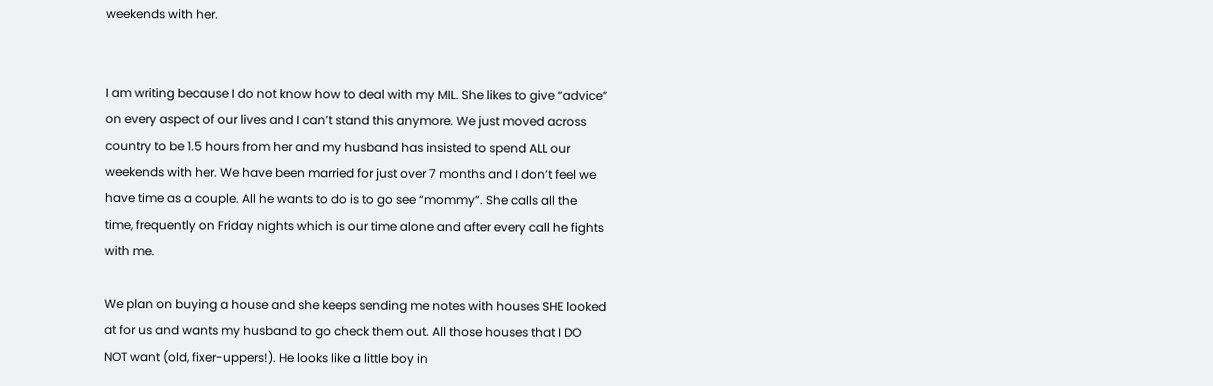weekends with her.


I am writing because I do not know how to deal with my MIL. She likes to give “advice” on every aspect of our lives and I can’t stand this anymore. We just moved across country to be 1.5 hours from her and my husband has insisted to spend ALL our weekends with her. We have been married for just over 7 months and I don’t feel we have time as a couple. All he wants to do is to go see “mommy”. She calls all the time, frequently on Friday nights which is our time alone and after every call he fights with me.

We plan on buying a house and she keeps sending me notes with houses SHE looked at for us and wants my husband to go check them out. All those houses that I DO NOT want (old, fixer-uppers!). He looks like a little boy in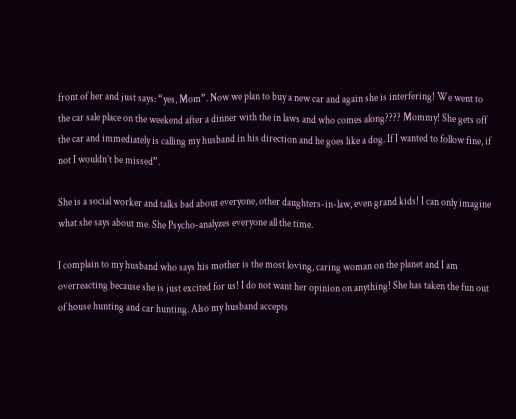front of her and just says: “yes, Mom”. Now we plan to buy a new car and again she is interfering! We went to the car sale place on the weekend after a dinner with the in laws and who comes along???? Mommy! She gets off the car and immediately is calling my husband in his direction and he goes like a dog. If I wanted to follow fine, if not I wouldn’t be missed”.

She is a social worker and talks bad about everyone, other daughters-in-law, even grand kids! I can only imagine what she says about me. She Psycho-analyzes everyone all the time.

I complain to my husband who says his mother is the most loving, caring woman on the planet and I am overreacting because she is just excited for us! I do not want her opinion on anything! She has taken the fun out of house hunting and car hunting. Also my husband accepts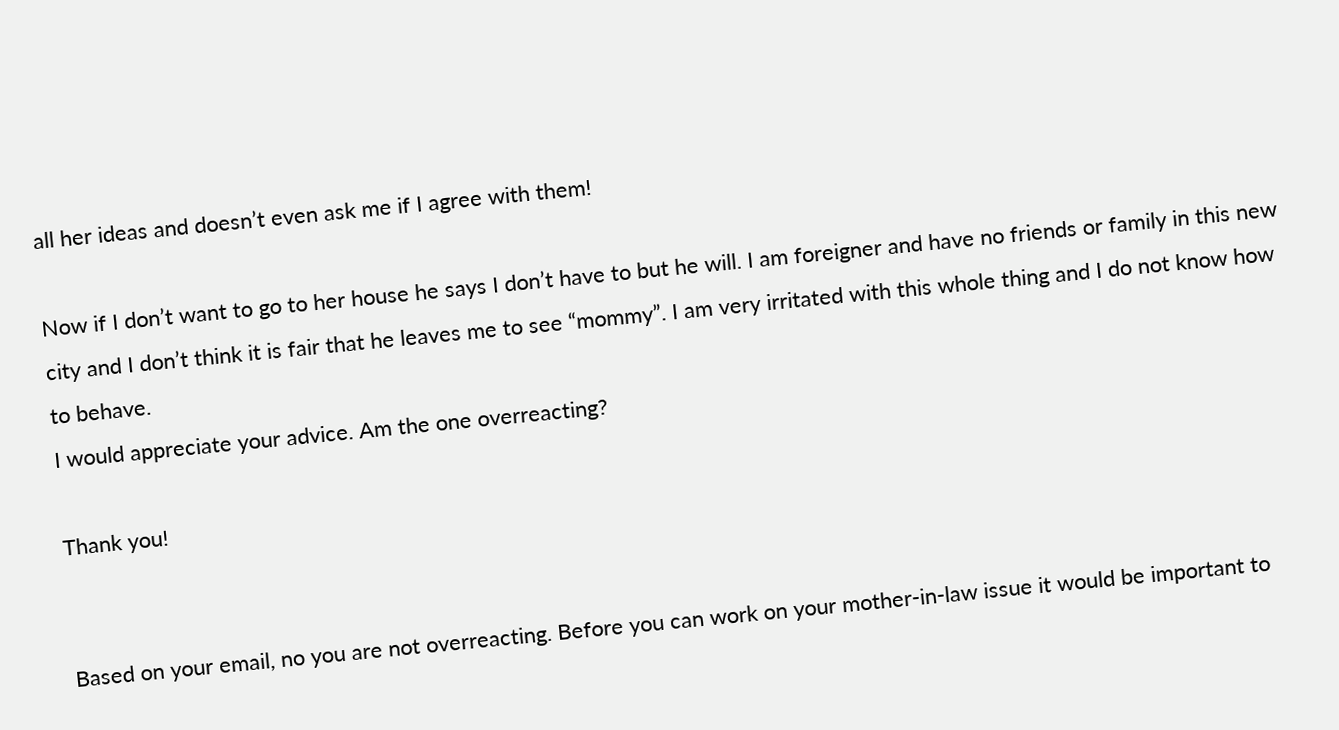all her ideas and doesn’t even ask me if I agree with them!

Now if I don’t want to go to her house he says I don’t have to but he will. I am foreigner and have no friends or family in this new city and I don’t think it is fair that he leaves me to see “mommy”. I am very irritated with this whole thing and I do not know how to behave.
I would appreciate your advice. Am the one overreacting?

Thank you!


Based on your email, no you are not overreacting. Before you can work on your mother-in-law issue it would be important to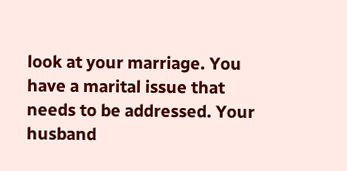look at your marriage. You have a marital issue that needs to be addressed. Your husband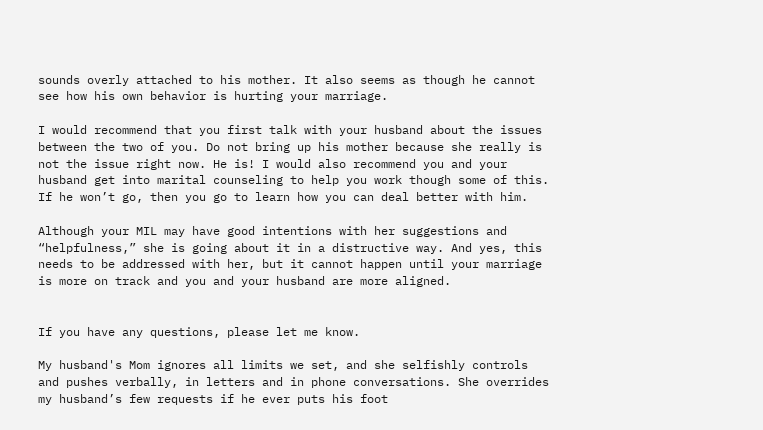sounds overly attached to his mother. It also seems as though he cannot see how his own behavior is hurting your marriage.

I would recommend that you first talk with your husband about the issues between the two of you. Do not bring up his mother because she really is not the issue right now. He is! I would also recommend you and your husband get into marital counseling to help you work though some of this. If he won’t go, then you go to learn how you can deal better with him.

Although your MIL may have good intentions with her suggestions and “helpfulness,” she is going about it in a distructive way. And yes, this needs to be addressed with her, but it cannot happen until your marriage is more on track and you and your husband are more aligned.


If you have any questions, please let me know.

My husband's Mom ignores all limits we set, and she selfishly controls and pushes verbally, in letters and in phone conversations. She overrides my husband’s few requests if he ever puts his foot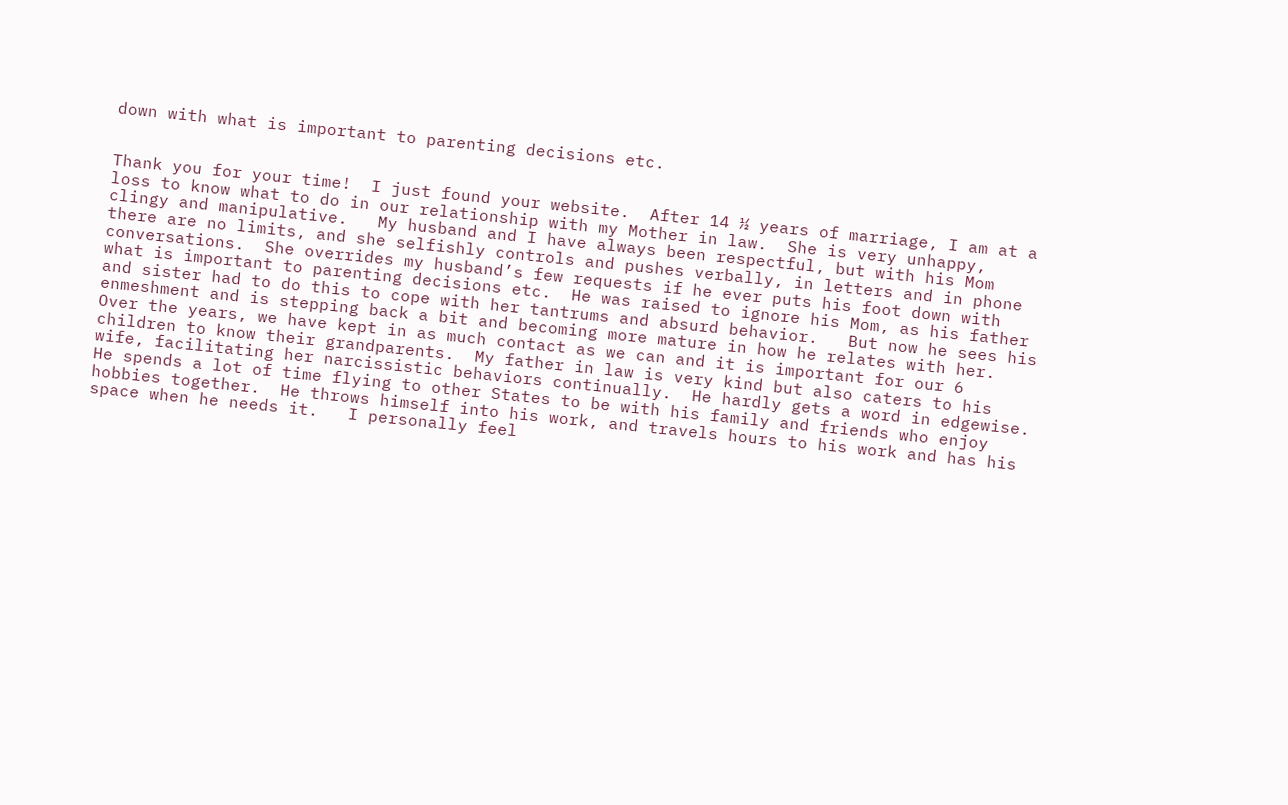down with what is important to parenting decisions etc.


Thank you for your time!  I just found your website.  After 14 ½ years of marriage, I am at a loss to know what to do in our relationship with my Mother in law.  She is very unhappy, clingy and manipulative.   My husband and I have always been respectful, but with his Mom there are no limits, and she selfishly controls and pushes verbally, in letters and in phone conversations.  She overrides my husband’s few requests if he ever puts his foot down with what is important to parenting decisions etc.  He was raised to ignore his Mom, as his father and sister had to do this to cope with her tantrums and absurd behavior.   But now he sees his enmeshment and is stepping back a bit and becoming more mature in how he relates with her.
Over the years, we have kept in as much contact as we can and it is important for our 6 children to know their grandparents.  My father in law is very kind but also caters to his wife, facilitating her narcissistic behaviors continually.  He hardly gets a word in edgewise.  He spends a lot of time flying to other States to be with his family and friends who enjoy hobbies together.  He throws himself into his work, and travels hours to his work and has his space when he needs it.   I personally feel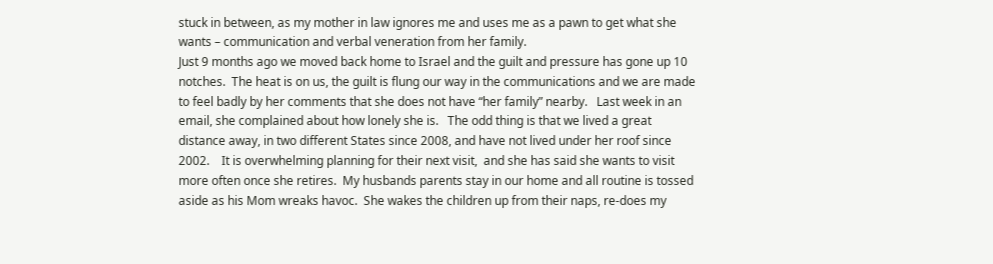stuck in between, as my mother in law ignores me and uses me as a pawn to get what she wants – communication and verbal veneration from her family.
Just 9 months ago we moved back home to Israel and the guilt and pressure has gone up 10 notches.  The heat is on us, the guilt is flung our way in the communications and we are made to feel badly by her comments that she does not have “her family” nearby.   Last week in an email, she complained about how lonely she is.   The odd thing is that we lived a great distance away, in two different States since 2008, and have not lived under her roof since 2002.    It is overwhelming planning for their next visit,  and she has said she wants to visit more often once she retires.  My husbands parents stay in our home and all routine is tossed aside as his Mom wreaks havoc.  She wakes the children up from their naps, re-does my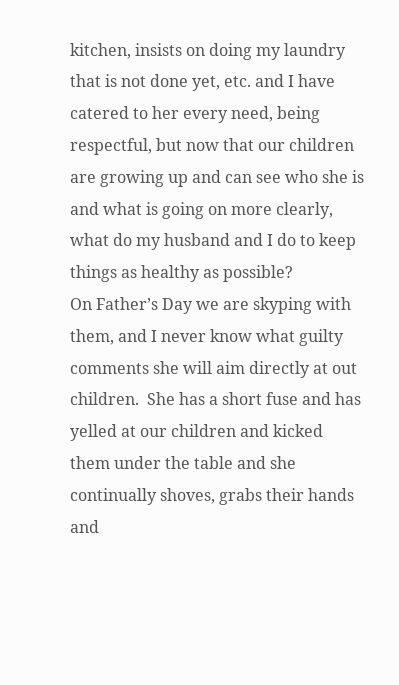kitchen, insists on doing my laundry that is not done yet, etc. and I have catered to her every need, being respectful, but now that our children are growing up and can see who she is and what is going on more clearly, what do my husband and I do to keep things as healthy as possible?
On Father’s Day we are skyping with them, and I never know what guilty comments she will aim directly at out children.  She has a short fuse and has yelled at our children and kicked them under the table and she continually shoves, grabs their hands and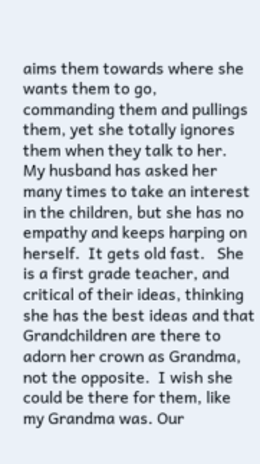aims them towards where she wants them to go,  commanding them and pullings them, yet she totally ignores them when they talk to her.   My husband has asked her many times to take an interest in the children, but she has no empathy and keeps harping on herself.  It gets old fast.   She is a first grade teacher, and critical of their ideas, thinking she has the best ideas and that Grandchildren are there to adorn her crown as Grandma, not the opposite.  I wish she could be there for them, like my Grandma was. Our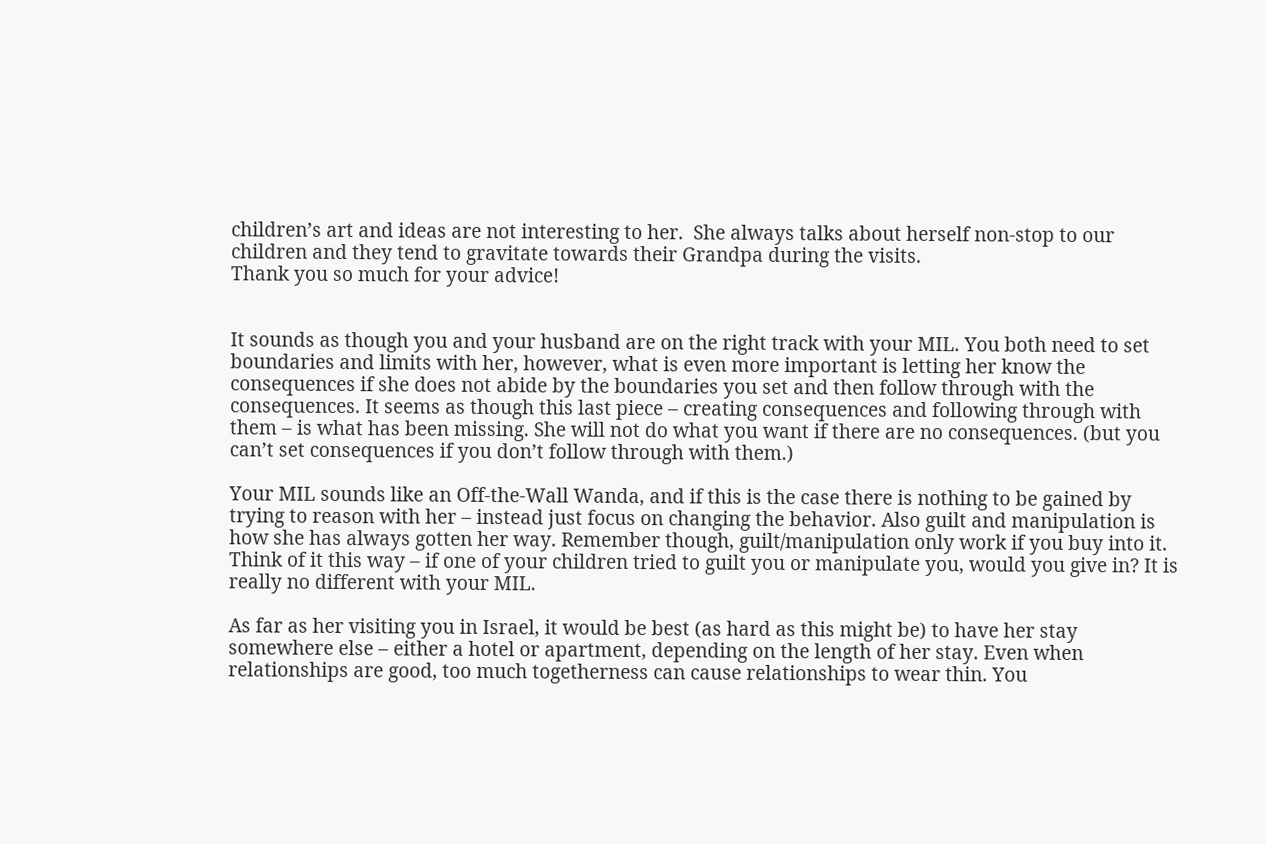children’s art and ideas are not interesting to her.  She always talks about herself non-stop to our children and they tend to gravitate towards their Grandpa during the visits.
Thank you so much for your advice!


It sounds as though you and your husband are on the right track with your MIL. You both need to set boundaries and limits with her, however, what is even more important is letting her know the consequences if she does not abide by the boundaries you set and then follow through with the consequences. It seems as though this last piece – creating consequences and following through with them – is what has been missing. She will not do what you want if there are no consequences. (but you can’t set consequences if you don’t follow through with them.)

Your MIL sounds like an Off-the-Wall Wanda, and if this is the case there is nothing to be gained by trying to reason with her – instead just focus on changing the behavior. Also guilt and manipulation is how she has always gotten her way. Remember though, guilt/manipulation only work if you buy into it. Think of it this way – if one of your children tried to guilt you or manipulate you, would you give in? It is really no different with your MIL.

As far as her visiting you in Israel, it would be best (as hard as this might be) to have her stay somewhere else – either a hotel or apartment, depending on the length of her stay. Even when relationships are good, too much togetherness can cause relationships to wear thin. You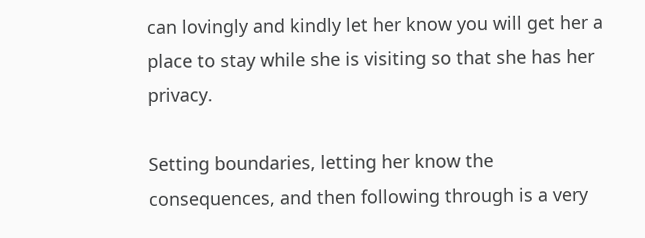can lovingly and kindly let her know you will get her a place to stay while she is visiting so that she has her privacy.

Setting boundaries, letting her know the consequences, and then following through is a very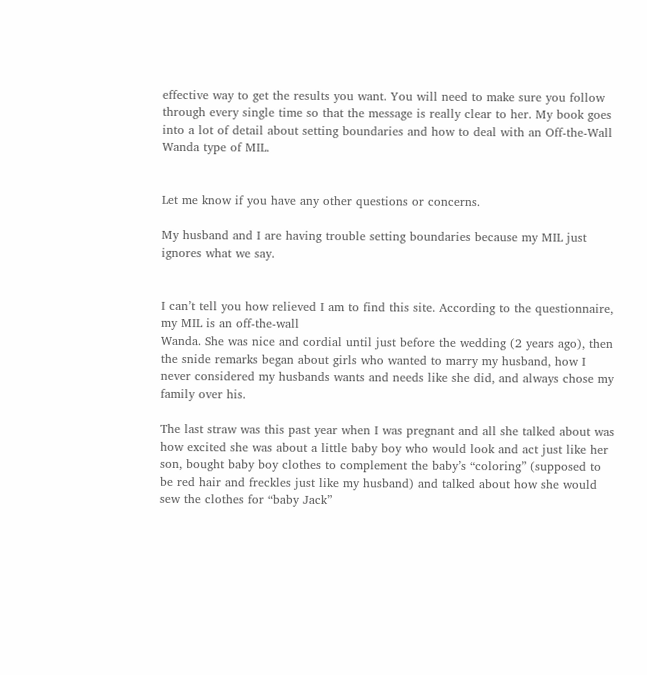effective way to get the results you want. You will need to make sure you follow through every single time so that the message is really clear to her. My book goes into a lot of detail about setting boundaries and how to deal with an Off-the-Wall Wanda type of MIL.


Let me know if you have any other questions or concerns.

My husband and I are having trouble setting boundaries because my MIL just ignores what we say.


I can’t tell you how relieved I am to find this site. According to the questionnaire, my MIL is an off-the-wall
Wanda. She was nice and cordial until just before the wedding (2 years ago), then the snide remarks began about girls who wanted to marry my husband, how I never considered my husbands wants and needs like she did, and always chose my family over his.

The last straw was this past year when I was pregnant and all she talked about was how excited she was about a little baby boy who would look and act just like her son, bought baby boy clothes to complement the baby’s “coloring” (supposed to be red hair and freckles just like my husband) and talked about how she would sew the clothes for “baby Jack”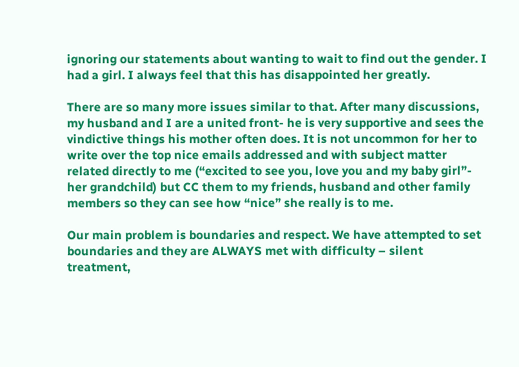ignoring our statements about wanting to wait to find out the gender. I had a girl. I always feel that this has disappointed her greatly.

There are so many more issues similar to that. After many discussions, my husband and I are a united front- he is very supportive and sees the vindictive things his mother often does. It is not uncommon for her to write over the top nice emails addressed and with subject matter related directly to me (“excited to see you, love you and my baby girl”- her grandchild) but CC them to my friends, husband and other family members so they can see how “nice” she really is to me.

Our main problem is boundaries and respect. We have attempted to set boundaries and they are ALWAYS met with difficulty – silent treatment,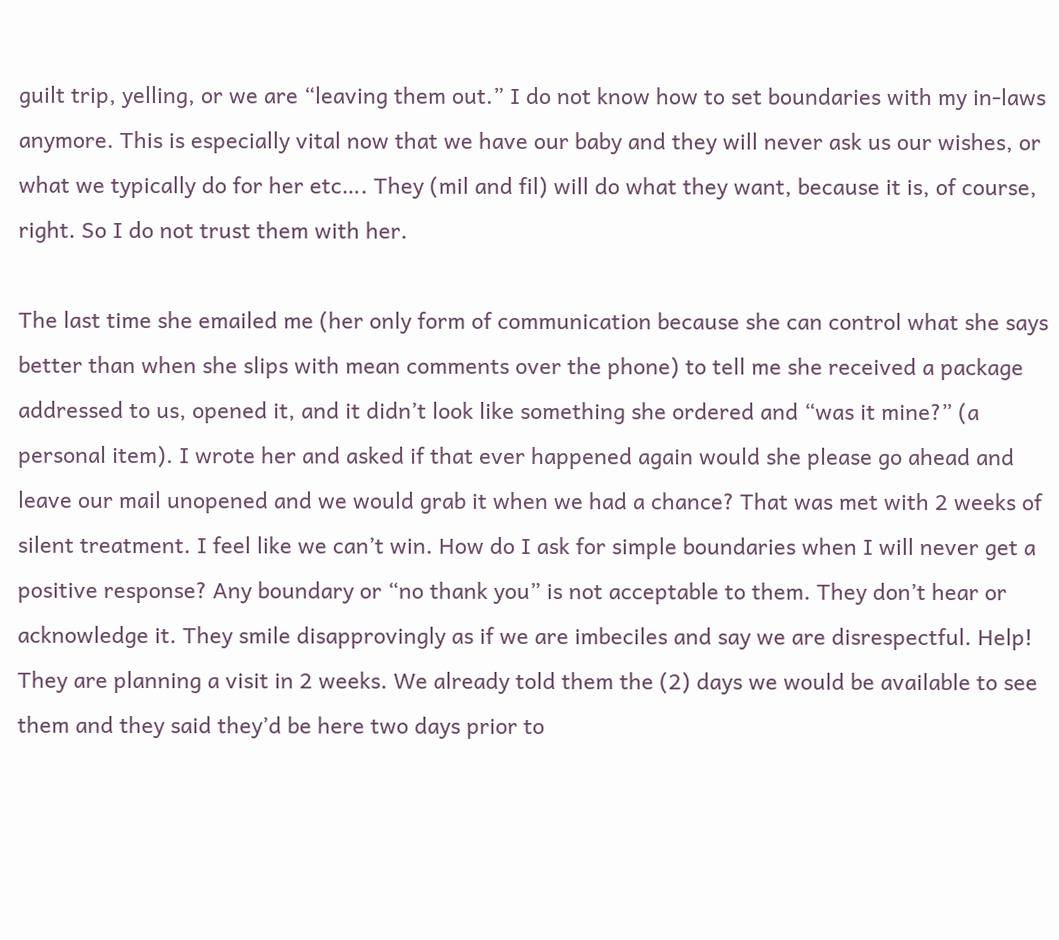guilt trip, yelling, or we are “leaving them out.” I do not know how to set boundaries with my in-laws anymore. This is especially vital now that we have our baby and they will never ask us our wishes, or what we typically do for her etc…. They (mil and fil) will do what they want, because it is, of course, right. So I do not trust them with her.

The last time she emailed me (her only form of communication because she can control what she says better than when she slips with mean comments over the phone) to tell me she received a package addressed to us, opened it, and it didn’t look like something she ordered and “was it mine?” (a personal item). I wrote her and asked if that ever happened again would she please go ahead and leave our mail unopened and we would grab it when we had a chance? That was met with 2 weeks of silent treatment. I feel like we can’t win. How do I ask for simple boundaries when I will never get a positive response? Any boundary or “no thank you” is not acceptable to them. They don’t hear or acknowledge it. They smile disapprovingly as if we are imbeciles and say we are disrespectful. Help! They are planning a visit in 2 weeks. We already told them the (2) days we would be available to see them and they said they’d be here two days prior to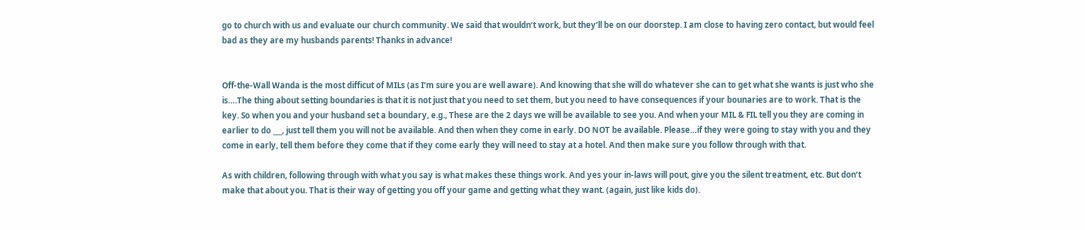go to church with us and evaluate our church community. We said that wouldn’t work, but they’ll be on our doorstep. I am close to having zero contact, but would feel bad as they are my husbands parents! Thanks in advance!


Off-the-Wall Wanda is the most difficut of MILs (as I’m sure you are well aware). And knowing that she will do whatever she can to get what she wants is just who she is….The thing about setting boundaries is that it is not just that you need to set them, but you need to have consequences if your bounaries are to work. That is the key. So when you and your husband set a boundary, e.g., These are the 2 days we will be available to see you. And when your MIL & FIL tell you they are coming in earlier to do ___, just tell them you will not be available. And then when they come in early. DO NOT be available. Please…if they were going to stay with you and they come in early, tell them before they come that if they come early they will need to stay at a hotel. And then make sure you follow through with that.

As with children, following through with what you say is what makes these things work. And yes your in-laws will pout, give you the silent treatment, etc. But don’t make that about you. That is their way of getting you off your game and getting what they want. (again, just like kids do).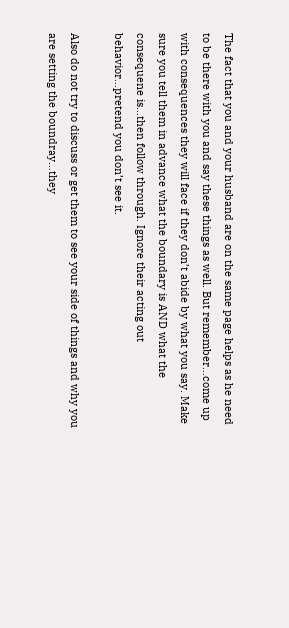The fact that you and your husband are on the same page helps as he need to be there with you and say these things as well. But remember…come up with consequences they will face if they don’t abide by what you say. Make sure you tell them in advance what the boundary is AND what the consequene is…then follow through. Ignore their acting out behavior…pretend you don’t see it.

Also do not try to discuss or get them to see your side of things and why you are setting the boundray…they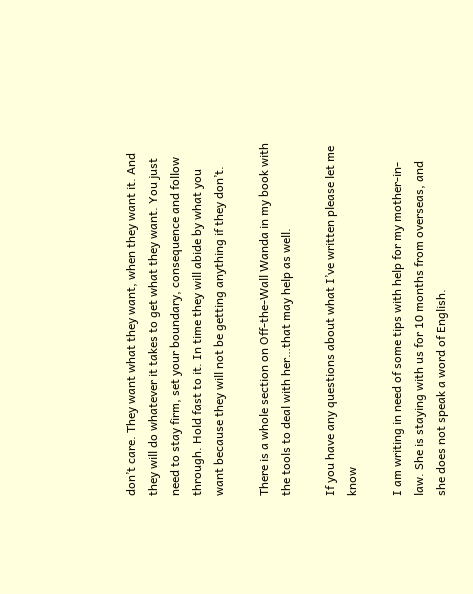don’t care. They want what they want, when they want it. And they will do whatever it takes to get what they want. You just need to stay firm, set your boundary, consequence and follow through. Hold fast to it. In time they will abide by what you want because they will not be getting anything if they don’t.

There is a whole section on Off-the-Wall Wanda in my book with the tools to deal with her…that may help as well.

If you have any questions about what I’ve written please let me know

I am writing in need of some tips with help for my mother-in-law. She is staying with us for 10 months from overseas, and she does not speak a word of English.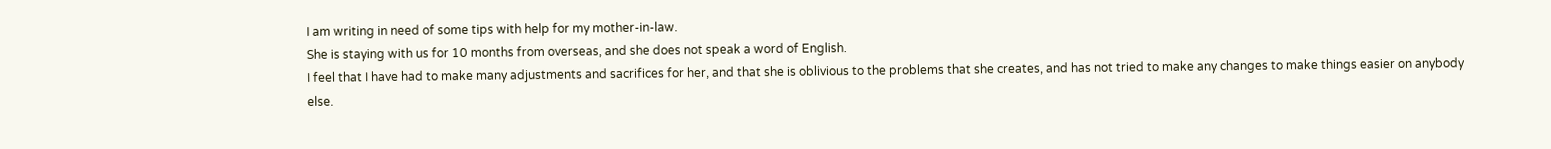I am writing in need of some tips with help for my mother-in-law.
She is staying with us for 10 months from overseas, and she does not speak a word of English.
I feel that I have had to make many adjustments and sacrifices for her, and that she is oblivious to the problems that she creates, and has not tried to make any changes to make things easier on anybody else.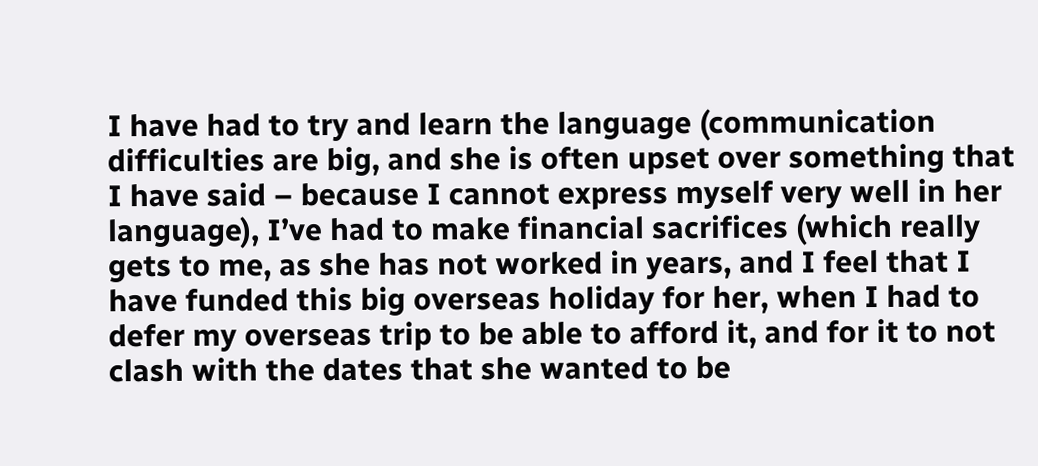I have had to try and learn the language (communication difficulties are big, and she is often upset over something that I have said – because I cannot express myself very well in her language), I’ve had to make financial sacrifices (which really gets to me, as she has not worked in years, and I feel that I have funded this big overseas holiday for her, when I had to defer my overseas trip to be able to afford it, and for it to not clash with the dates that she wanted to be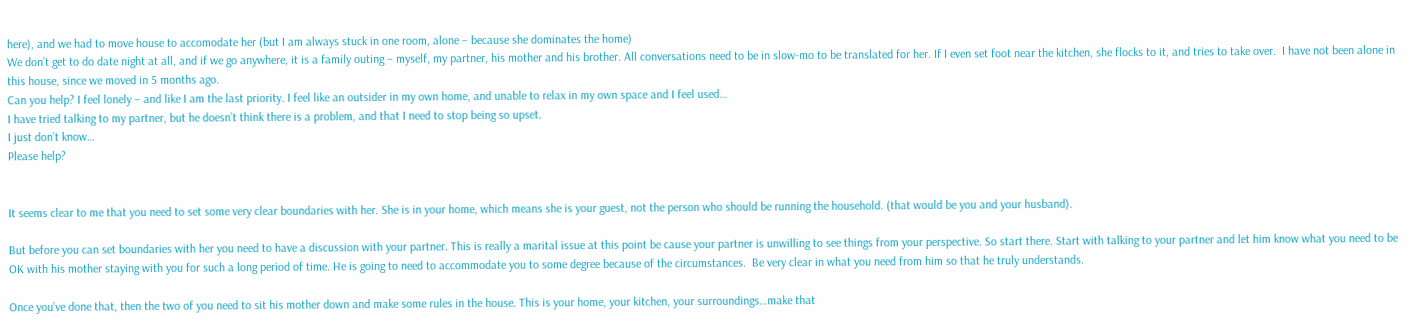here), and we had to move house to accomodate her (but I am always stuck in one room, alone – because she dominates the home)
We don’t get to do date night at all, and if we go anywhere, it is a family outing – myself, my partner, his mother and his brother. All conversations need to be in slow-mo to be translated for her. If I even set foot near the kitchen, she flocks to it, and tries to take over.  I have not been alone in this house, since we moved in 5 months ago.
Can you help? I feel lonely – and like I am the last priority. I feel like an outsider in my own home, and unable to relax in my own space and I feel used…
I have tried talking to my partner, but he doesn’t think there is a problem, and that I need to stop being so upset.
I just don’t know…
Please help?


It seems clear to me that you need to set some very clear boundaries with her. She is in your home, which means she is your guest, not the person who should be running the household. (that would be you and your husband).

But before you can set boundaries with her you need to have a discussion with your partner. This is really a marital issue at this point be cause your partner is unwilling to see things from your perspective. So start there. Start with talking to your partner and let him know what you need to be OK with his mother staying with you for such a long period of time. He is going to need to accommodate you to some degree because of the circumstances.  Be very clear in what you need from him so that he truly understands.

Once you’ve done that, then the two of you need to sit his mother down and make some rules in the house. This is your home, your kitchen, your surroundings…make that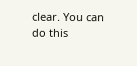clear. You can do this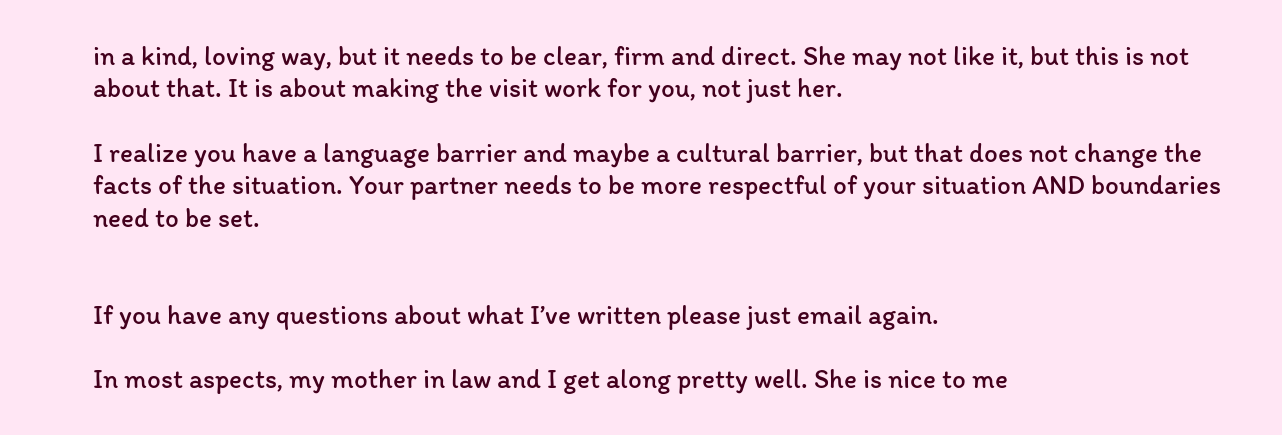in a kind, loving way, but it needs to be clear, firm and direct. She may not like it, but this is not about that. It is about making the visit work for you, not just her.

I realize you have a language barrier and maybe a cultural barrier, but that does not change the facts of the situation. Your partner needs to be more respectful of your situation AND boundaries need to be set.


If you have any questions about what I’ve written please just email again.

In most aspects, my mother in law and I get along pretty well. She is nice to me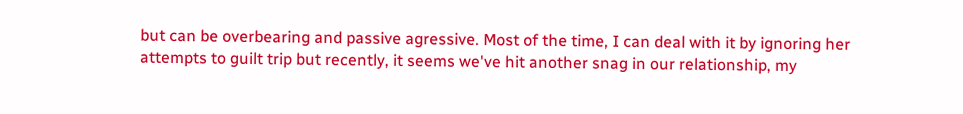but can be overbearing and passive agressive. Most of the time, I can deal with it by ignoring her attempts to guilt trip but recently, it seems we've hit another snag in our relationship, my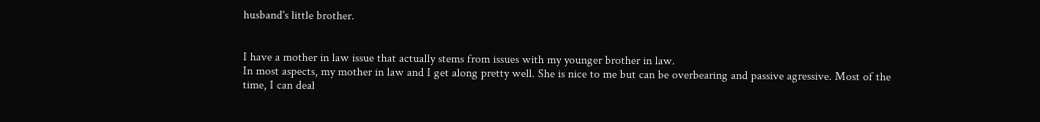husband's little brother.


I have a mother in law issue that actually stems from issues with my younger brother in law.
In most aspects, my mother in law and I get along pretty well. She is nice to me but can be overbearing and passive agressive. Most of the time, I can deal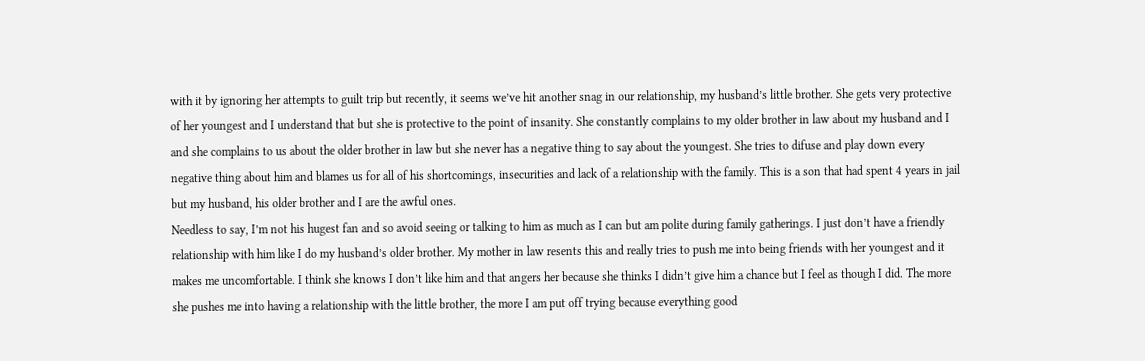with it by ignoring her attempts to guilt trip but recently, it seems we’ve hit another snag in our relationship, my husband’s little brother. She gets very protective of her youngest and I understand that but she is protective to the point of insanity. She constantly complains to my older brother in law about my husband and I and she complains to us about the older brother in law but she never has a negative thing to say about the youngest. She tries to difuse and play down every negative thing about him and blames us for all of his shortcomings, insecurities and lack of a relationship with the family. This is a son that had spent 4 years in jail but my husband, his older brother and I are the awful ones.
Needless to say, I’m not his hugest fan and so avoid seeing or talking to him as much as I can but am polite during family gatherings. I just don’t have a friendly relationship with him like I do my husband’s older brother. My mother in law resents this and really tries to push me into being friends with her youngest and it makes me uncomfortable. I think she knows I don’t like him and that angers her because she thinks I didn’t give him a chance but I feel as though I did. The more she pushes me into having a relationship with the little brother, the more I am put off trying because everything good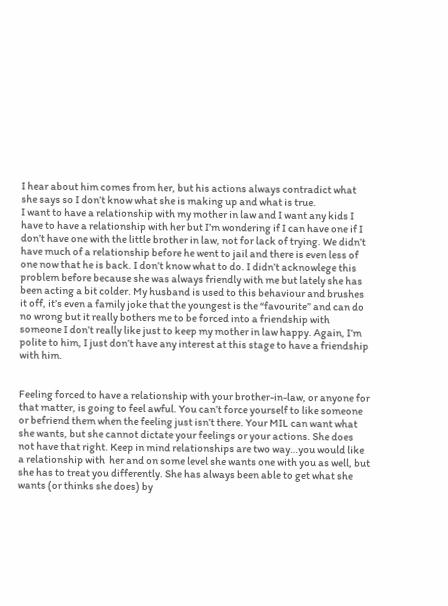I hear about him comes from her, but his actions always contradict what she says so I don’t know what she is making up and what is true.
I want to have a relationship with my mother in law and I want any kids I have to have a relationship with her but I’m wondering if I can have one if I don’t have one with the little brother in law, not for lack of trying. We didn’t have much of a relationship before he went to jail and there is even less of one now that he is back. I don’t know what to do. I didn’t acknowlege this problem before because she was always friendly with me but lately she has been acting a bit colder. My husband is used to this behaviour and brushes it off, it’s even a family joke that the youngest is the “favourite” and can do no wrong but it really bothers me to be forced into a friendship with someone I don’t really like just to keep my mother in law happy. Again, I’m polite to him, I just don’t have any interest at this stage to have a friendship with him.


Feeling forced to have a relationship with your brother-in-law, or anyone for that matter, is going to feel awful. You can’t force yourself to like someone or befriend them when the feeling just isn’t there. Your MIL can want what she wants, but she cannot dictate your feelings or your actions. She does not have that right. Keep in mind relationships are two way…you would like a relationship with  her and on some level she wants one with you as well, but she has to treat you differently. She has always been able to get what she wants (or thinks she does) by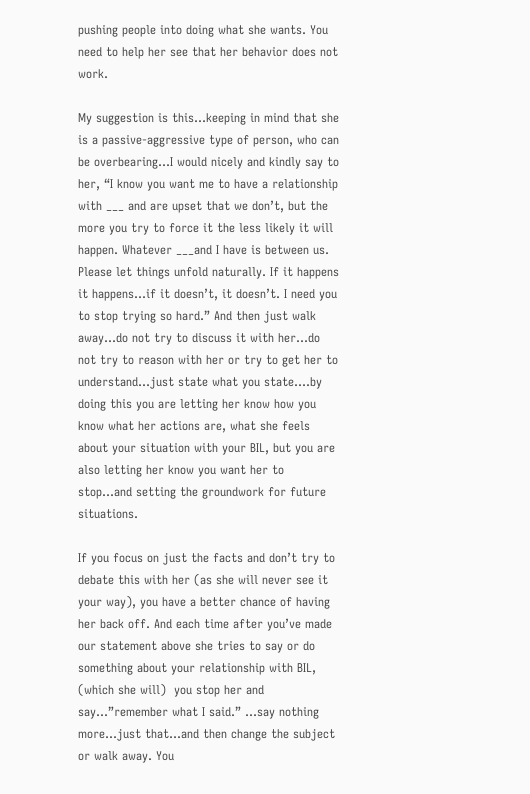pushing people into doing what she wants. You need to help her see that her behavior does not work.

My suggestion is this…keeping in mind that she is a passive-aggressive type of person, who can be overbearing…I would nicely and kindly say to her, “I know you want me to have a relationship with ___ and are upset that we don’t, but the more you try to force it the less likely it will happen. Whatever ___and I have is between us. Please let things unfold naturally. If it happens it happens…if it doesn’t, it doesn’t. I need you to stop trying so hard.” And then just walk away…do not try to discuss it with her…do not try to reason with her or try to get her to understand…just state what you state….by doing this you are letting her know how you know what her actions are, what she feels about your situation with your BIL, but you are also letting her know you want her to stop…and setting the groundwork for future situations.

If you focus on just the facts and don’t try to debate this with her (as she will never see it your way), you have a better chance of having her back off. And each time after you’ve made our statement above she tries to say or do something about your relationship with BIL, (which she will)  you stop her and say…”remember what I said.” …say nothing more…just that…and then change the subject or walk away. You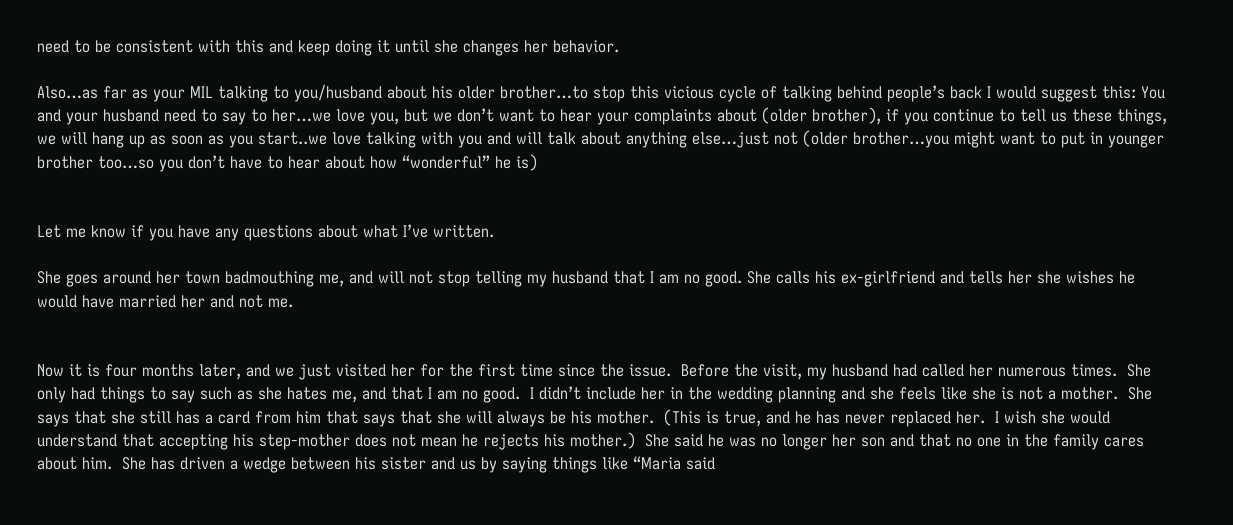need to be consistent with this and keep doing it until she changes her behavior.

Also…as far as your MIL talking to you/husband about his older brother…to stop this vicious cycle of talking behind people’s back I would suggest this: You and your husband need to say to her…we love you, but we don’t want to hear your complaints about (older brother), if you continue to tell us these things, we will hang up as soon as you start..we love talking with you and will talk about anything else…just not (older brother…you might want to put in younger brother too…so you don’t have to hear about how “wonderful” he is)


Let me know if you have any questions about what I’ve written.

She goes around her town badmouthing me, and will not stop telling my husband that I am no good. She calls his ex-girlfriend and tells her she wishes he would have married her and not me.


Now it is four months later, and we just visited her for the first time since the issue.  Before the visit, my husband had called her numerous times.  She only had things to say such as she hates me, and that I am no good.  I didn’t include her in the wedding planning and she feels like she is not a mother.  She says that she still has a card from him that says that she will always be his mother.  (This is true, and he has never replaced her.  I wish she would understand that accepting his step-mother does not mean he rejects his mother.)  She said he was no longer her son and that no one in the family cares about him.  She has driven a wedge between his sister and us by saying things like “Maria said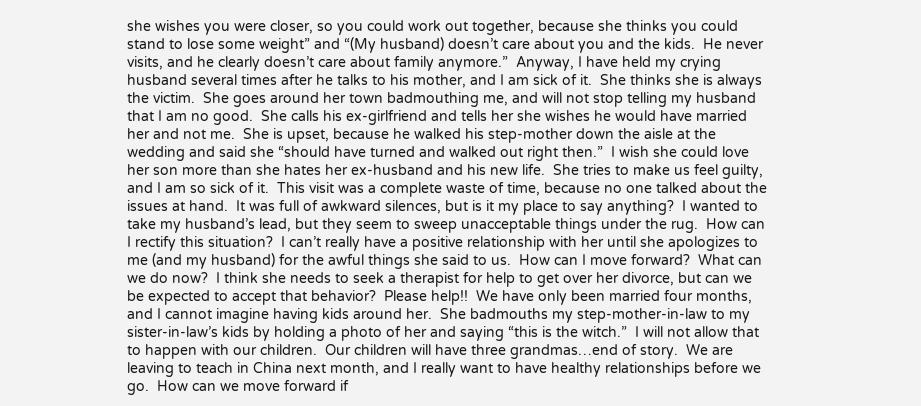she wishes you were closer, so you could work out together, because she thinks you could stand to lose some weight” and “(My husband) doesn’t care about you and the kids.  He never visits, and he clearly doesn’t care about family anymore.”  Anyway, I have held my crying husband several times after he talks to his mother, and I am sick of it.  She thinks she is always the victim.  She goes around her town badmouthing me, and will not stop telling my husband that I am no good.  She calls his ex-girlfriend and tells her she wishes he would have married her and not me.  She is upset, because he walked his step-mother down the aisle at the wedding and said she “should have turned and walked out right then.”  I wish she could love her son more than she hates her ex-husband and his new life.  She tries to make us feel guilty, and I am so sick of it.  This visit was a complete waste of time, because no one talked about the issues at hand.  It was full of awkward silences, but is it my place to say anything?  I wanted to take my husband’s lead, but they seem to sweep unacceptable things under the rug.  How can I rectify this situation?  I can’t really have a positive relationship with her until she apologizes to me (and my husband) for the awful things she said to us.  How can I move forward?  What can we do now?  I think she needs to seek a therapist for help to get over her divorce, but can we be expected to accept that behavior?  Please help!!  We have only been married four months, and I cannot imagine having kids around her.  She badmouths my step-mother-in-law to my sister-in-law’s kids by holding a photo of her and saying “this is the witch.”  I will not allow that to happen with our children.  Our children will have three grandmas…end of story.  We are leaving to teach in China next month, and I really want to have healthy relationships before we go.  How can we move forward if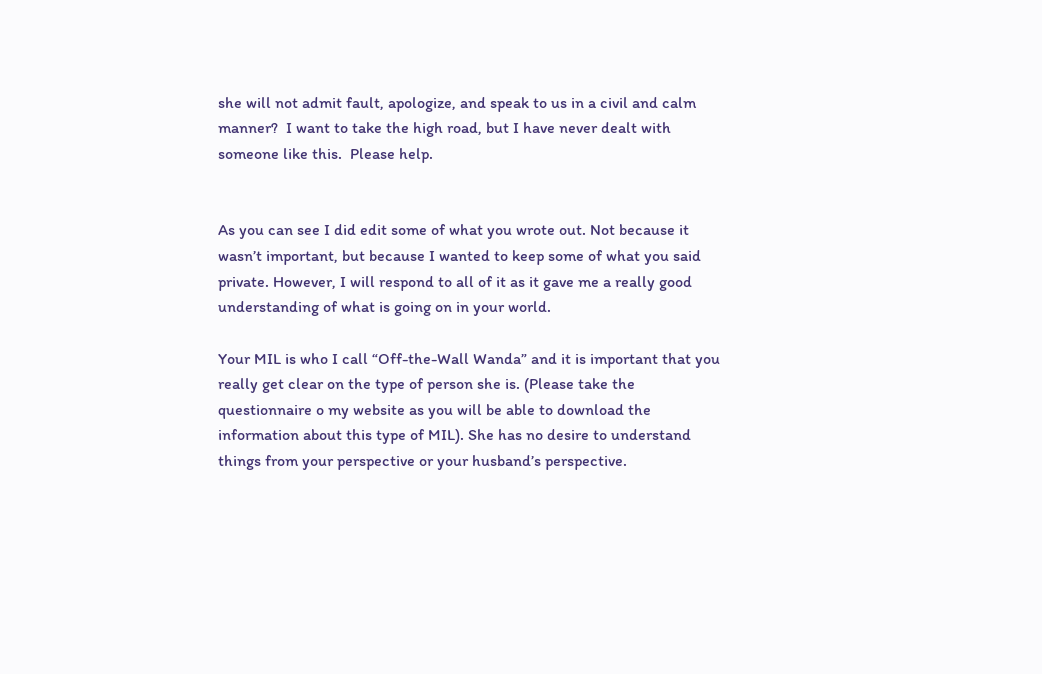she will not admit fault, apologize, and speak to us in a civil and calm manner?  I want to take the high road, but I have never dealt with someone like this.  Please help.


As you can see I did edit some of what you wrote out. Not because it wasn’t important, but because I wanted to keep some of what you said private. However, I will respond to all of it as it gave me a really good understanding of what is going on in your world.

Your MIL is who I call “Off-the-Wall Wanda” and it is important that you really get clear on the type of person she is. (Please take the questionnaire o my website as you will be able to download the information about this type of MIL). She has no desire to understand things from your perspective or your husband’s perspective.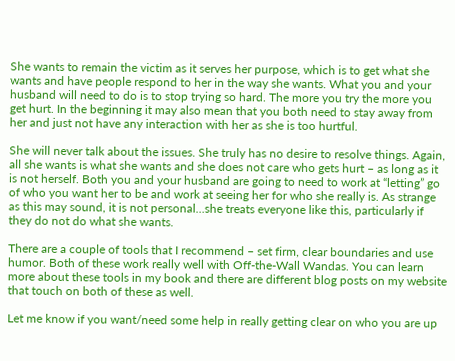She wants to remain the victim as it serves her purpose, which is to get what she wants and have people respond to her in the way she wants. What you and your husband will need to do is to stop trying so hard. The more you try the more you get hurt. In the beginning it may also mean that you both need to stay away from her and just not have any interaction with her as she is too hurtful.

She will never talk about the issues. She truly has no desire to resolve things. Again, all she wants is what she wants and she does not care who gets hurt – as long as it is not herself. Both you and your husband are going to need to work at “letting” go of who you want her to be and work at seeing her for who she really is. As strange as this may sound, it is not personal…she treats everyone like this, particularly if they do not do what she wants.

There are a couple of tools that I recommend – set firm, clear boundaries and use humor. Both of these work really well with Off-the-Wall Wandas. You can learn more about these tools in my book and there are different blog posts on my website that touch on both of these as well.

Let me know if you want/need some help in really getting clear on who you are up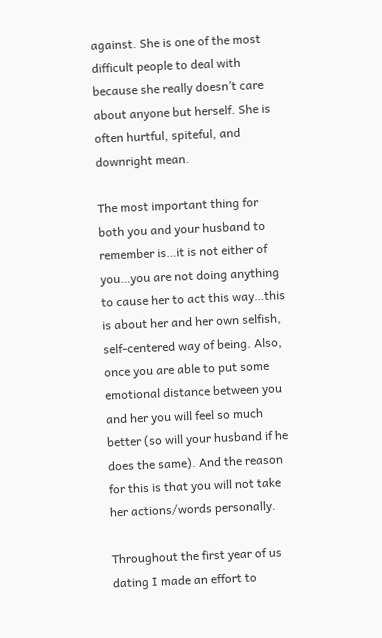against. She is one of the most difficult people to deal with because she really doesn’t care about anyone but herself. She is often hurtful, spiteful, and downright mean.

The most important thing for both you and your husband to remember is…it is not either of you…you are not doing anything to cause her to act this way…this is about her and her own selfish, self-centered way of being. Also, once you are able to put some emotional distance between you and her you will feel so much better (so will your husband if he does the same). And the reason for this is that you will not take her actions/words personally.

Throughout the first year of us dating I made an effort to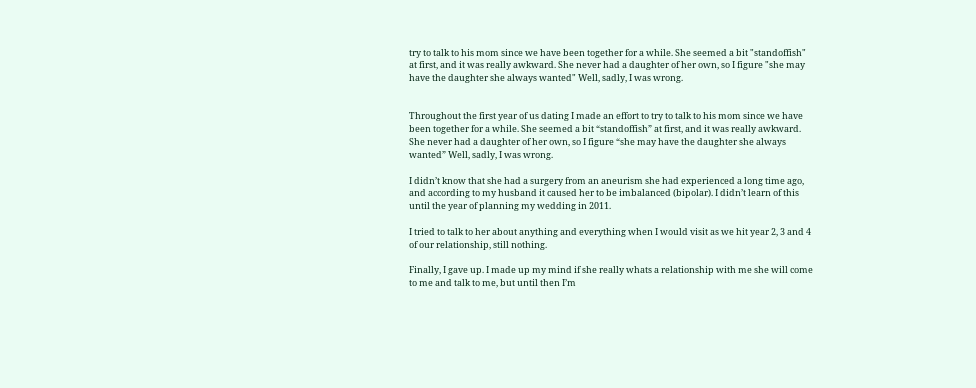try to talk to his mom since we have been together for a while. She seemed a bit "standoffish" at first, and it was really awkward. She never had a daughter of her own, so I figure "she may have the daughter she always wanted" Well, sadly, I was wrong.


Throughout the first year of us dating I made an effort to try to talk to his mom since we have been together for a while. She seemed a bit “standoffish” at first, and it was really awkward. She never had a daughter of her own, so I figure “she may have the daughter she always wanted” Well, sadly, I was wrong.

I didn’t know that she had a surgery from an aneurism she had experienced a long time ago, and according to my husband it caused her to be imbalanced (bipolar). I didn’t learn of this until the year of planning my wedding in 2011.

I tried to talk to her about anything and everything when I would visit as we hit year 2, 3 and 4 of our relationship, still nothing.

Finally, I gave up. I made up my mind if she really whats a relationship with me she will come to me and talk to me, but until then I’m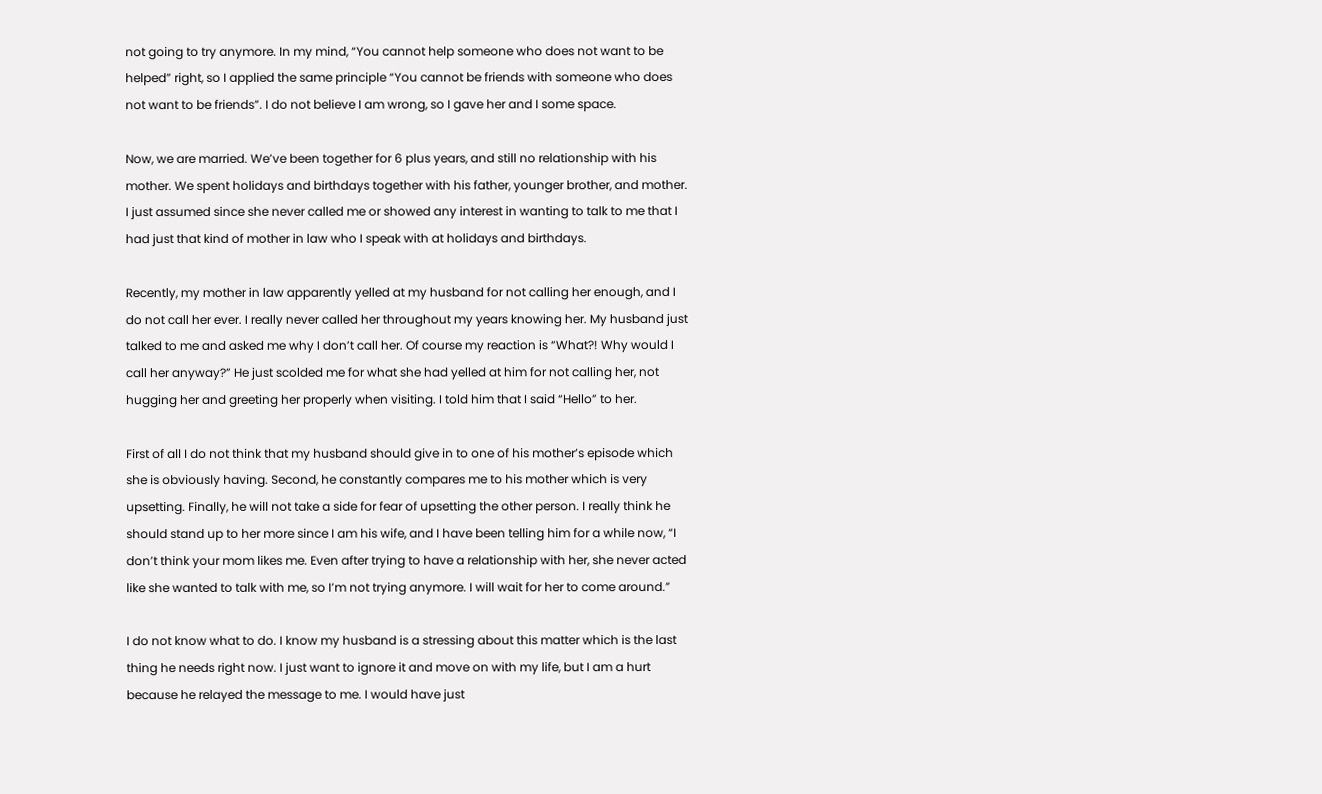not going to try anymore. In my mind, “You cannot help someone who does not want to be helped” right, so I applied the same principle “You cannot be friends with someone who does not want to be friends”. I do not believe I am wrong, so I gave her and I some space.

Now, we are married. We’ve been together for 6 plus years, and still no relationship with his mother. We spent holidays and birthdays together with his father, younger brother, and mother. I just assumed since she never called me or showed any interest in wanting to talk to me that I had just that kind of mother in law who I speak with at holidays and birthdays.

Recently, my mother in law apparently yelled at my husband for not calling her enough, and I do not call her ever. I really never called her throughout my years knowing her. My husband just talked to me and asked me why I don’t call her. Of course my reaction is “What?! Why would I call her anyway?” He just scolded me for what she had yelled at him for not calling her, not hugging her and greeting her properly when visiting. I told him that I said “Hello” to her.

First of all I do not think that my husband should give in to one of his mother’s episode which she is obviously having. Second, he constantly compares me to his mother which is very upsetting. Finally, he will not take a side for fear of upsetting the other person. I really think he should stand up to her more since I am his wife, and I have been telling him for a while now, “I don’t think your mom likes me. Even after trying to have a relationship with her, she never acted like she wanted to talk with me, so I’m not trying anymore. I will wait for her to come around.”

I do not know what to do. I know my husband is a stressing about this matter which is the last thing he needs right now. I just want to ignore it and move on with my life, but I am a hurt because he relayed the message to me. I would have just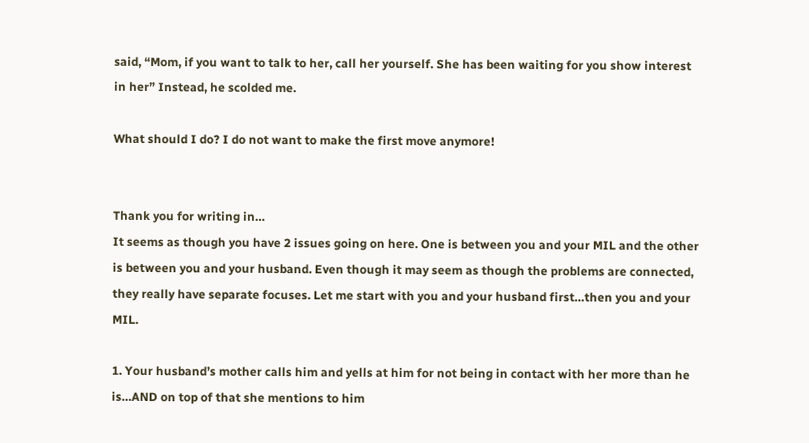said, “Mom, if you want to talk to her, call her yourself. She has been waiting for you show interest in her” Instead, he scolded me.

What should I do? I do not want to make the first move anymore!


Thank you for writing in…
It seems as though you have 2 issues going on here. One is between you and your MIL and the other is between you and your husband. Even though it may seem as though the problems are connected, they really have separate focuses. Let me start with you and your husband first…then you and your MIL.

1. Your husband’s mother calls him and yells at him for not being in contact with her more than he is…AND on top of that she mentions to him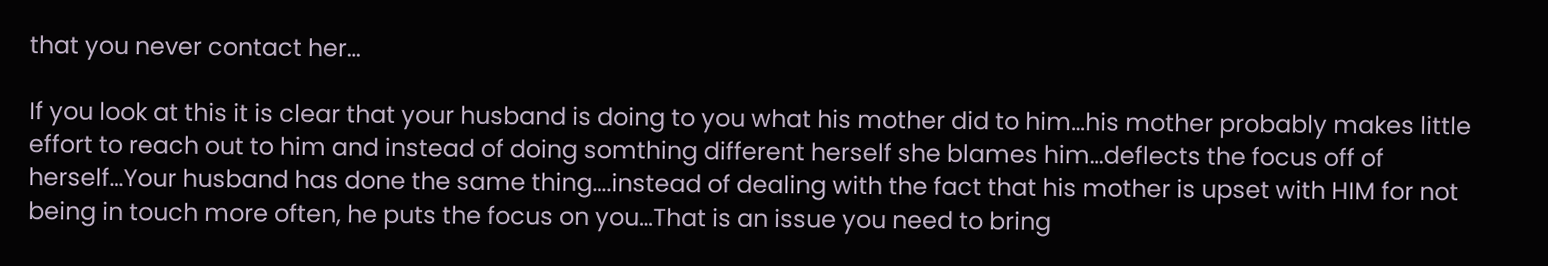that you never contact her…

If you look at this it is clear that your husband is doing to you what his mother did to him…his mother probably makes little effort to reach out to him and instead of doing somthing different herself she blames him…deflects the focus off of herself…Your husband has done the same thing….instead of dealing with the fact that his mother is upset with HIM for not being in touch more often, he puts the focus on you…That is an issue you need to bring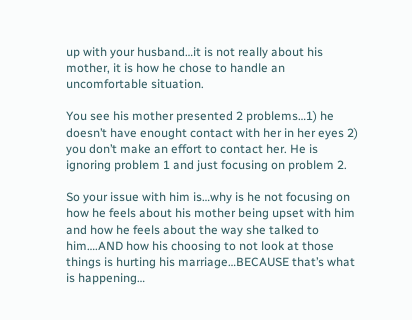up with your husband…it is not really about his mother, it is how he chose to handle an uncomfortable situation.

You see his mother presented 2 problems…1) he doesn’t have enought contact with her in her eyes 2) you don’t make an effort to contact her. He is ignoring problem 1 and just focusing on problem 2.

So your issue with him is…why is he not focusing on how he feels about his mother being upset with him and how he feels about the way she talked to him….AND how his choosing to not look at those things is hurting his marriage…BECAUSE that’s what is happening…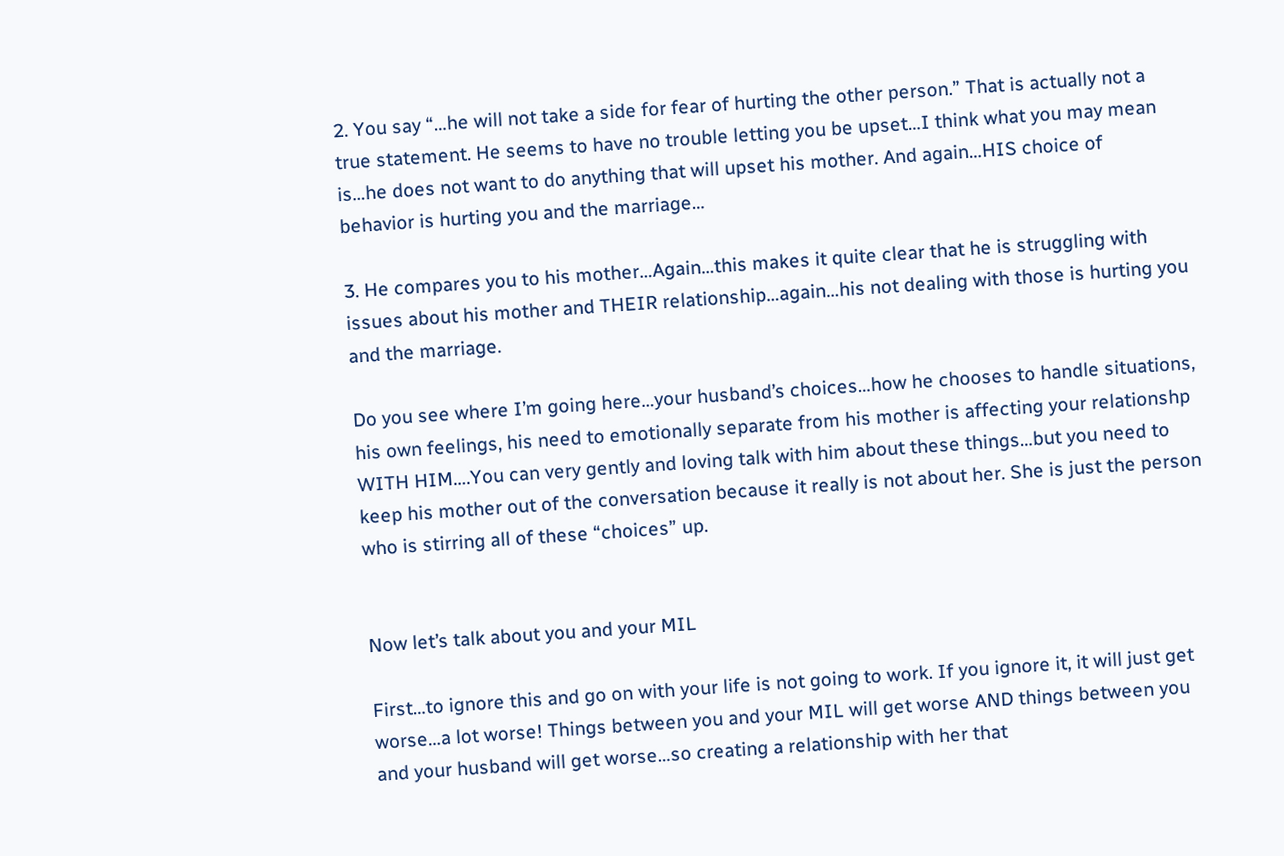2. You say “…he will not take a side for fear of hurting the other person.” That is actually not a true statement. He seems to have no trouble letting you be upset…I think what you may mean is…he does not want to do anything that will upset his mother. And again…HIS choice of behavior is hurting you and the marriage…

3. He compares you to his mother…Again…this makes it quite clear that he is struggling with issues about his mother and THEIR relationship…again…his not dealing with those is hurting you and the marriage.

Do you see where I’m going here…your husband’s choices…how he chooses to handle situations, his own feelings, his need to emotionally separate from his mother is affecting your relationshp WITH HIM….You can very gently and loving talk with him about these things…but you need to keep his mother out of the conversation because it really is not about her. She is just the person who is stirring all of these “choices” up.


Now let’s talk about you and your MIL

First…to ignore this and go on with your life is not going to work. If you ignore it, it will just get worse…a lot worse! Things between you and your MIL will get worse AND things between you and your husband will get worse…so creating a relationship with her that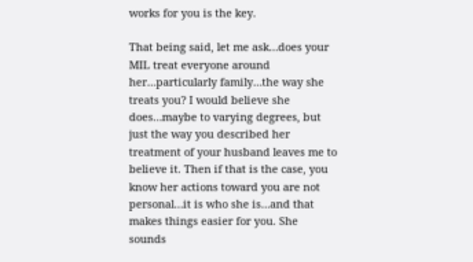works for you is the key.

That being said, let me ask…does your MIL treat everyone around her…particularly family…the way she treats you? I would believe she does…maybe to varying degrees, but just the way you described her treatment of your husband leaves me to believe it. Then if that is the case, you know her actions toward you are not personal…it is who she is…and that makes things easier for you. She sounds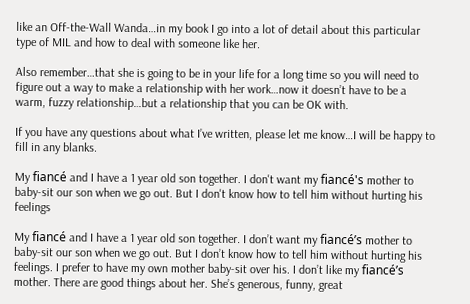like an Off-the-Wall Wanda…in my book I go into a lot of detail about this particular type of MIL and how to deal with someone like her.

Also remember…that she is going to be in your life for a long time so you will need to figure out a way to make a relationship with her work…now it doesn’t have to be a warm, fuzzy relationship…but a relationship that you can be OK with.

If you have any questions about what I’ve written, please let me know…I will be happy to fill in any blanks.

My fiancé and I have a 1 year old son together. I don't want my fiancé's mother to baby-sit our son when we go out. But I don't know how to tell him without hurting his feelings

My fiancé and I have a 1 year old son together. I don’t want my fiancé’s mother to baby-sit our son when we go out. But I don’t know how to tell him without hurting his feelings. I prefer to have my own mother baby-sit over his. I don’t like my fiancé’s mother. There are good things about her. She’s generous, funny, great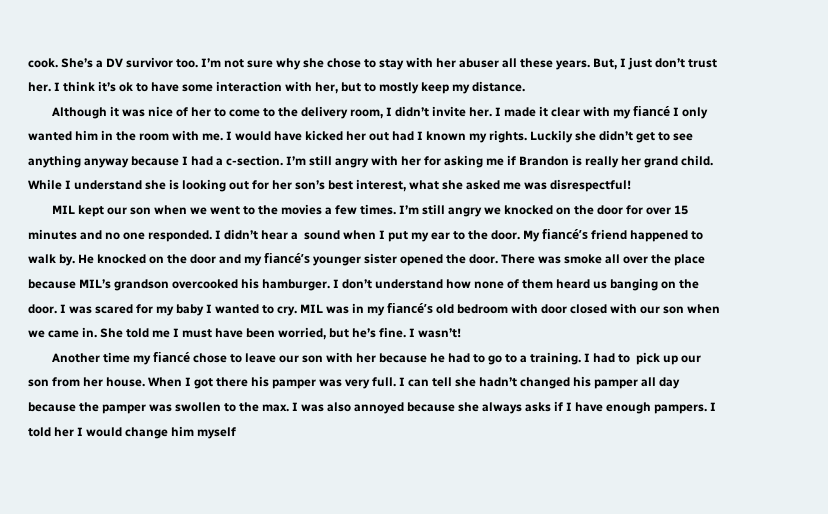cook. She’s a DV survivor too. I’m not sure why she chose to stay with her abuser all these years. But, I just don’t trust her. I think it’s ok to have some interaction with her, but to mostly keep my distance.
        Although it was nice of her to come to the delivery room, I didn’t invite her. I made it clear with my fiancé I only wanted him in the room with me. I would have kicked her out had I known my rights. Luckily she didn’t get to see anything anyway because I had a c-section. I’m still angry with her for asking me if Brandon is really her grand child. While I understand she is looking out for her son’s best interest, what she asked me was disrespectful!
        MIL kept our son when we went to the movies a few times. I’m still angry we knocked on the door for over 15 minutes and no one responded. I didn’t hear a  sound when I put my ear to the door. My fiancé’s friend happened to walk by. He knocked on the door and my fiancé’s younger sister opened the door. There was smoke all over the place because MIL’s grandson overcooked his hamburger. I don’t understand how none of them heard us banging on the door. I was scared for my baby I wanted to cry. MIL was in my fiancé’s old bedroom with door closed with our son when we came in. She told me I must have been worried, but he’s fine. I wasn’t!
        Another time my fiancé chose to leave our son with her because he had to go to a training. I had to  pick up our son from her house. When I got there his pamper was very full. I can tell she hadn’t changed his pamper all day because the pamper was swollen to the max. I was also annoyed because she always asks if I have enough pampers. I told her I would change him myself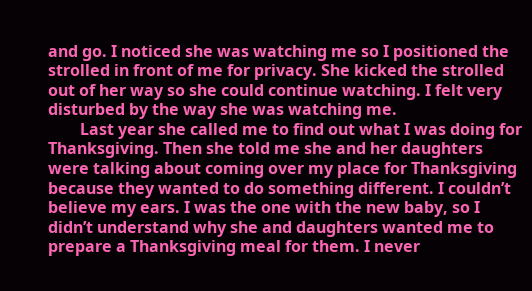and go. I noticed she was watching me so I positioned the strolled in front of me for privacy. She kicked the strolled out of her way so she could continue watching. I felt very disturbed by the way she was watching me.
        Last year she called me to find out what I was doing for Thanksgiving. Then she told me she and her daughters were talking about coming over my place for Thanksgiving because they wanted to do something different. I couldn’t believe my ears. I was the one with the new baby, so I didn’t understand why she and daughters wanted me to prepare a Thanksgiving meal for them. I never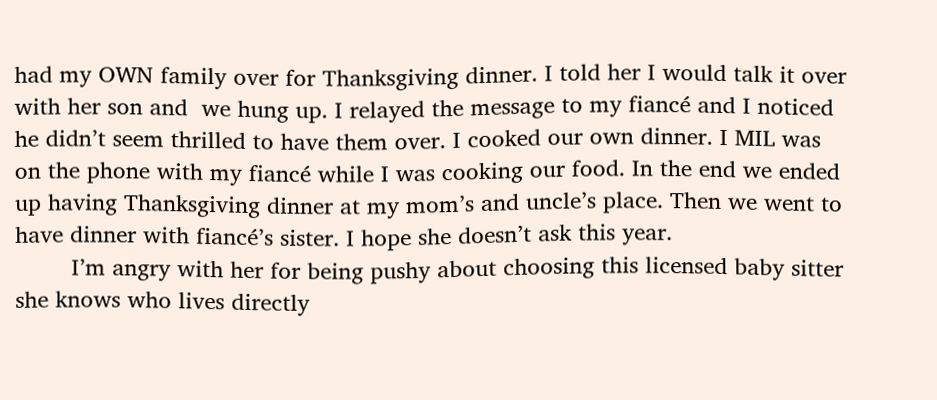had my OWN family over for Thanksgiving dinner. I told her I would talk it over with her son and  we hung up. I relayed the message to my fiancé and I noticed he didn’t seem thrilled to have them over. I cooked our own dinner. I MIL was on the phone with my fiancé while I was cooking our food. In the end we ended up having Thanksgiving dinner at my mom’s and uncle’s place. Then we went to have dinner with fiancé’s sister. I hope she doesn’t ask this year.
        I’m angry with her for being pushy about choosing this licensed baby sitter she knows who lives directly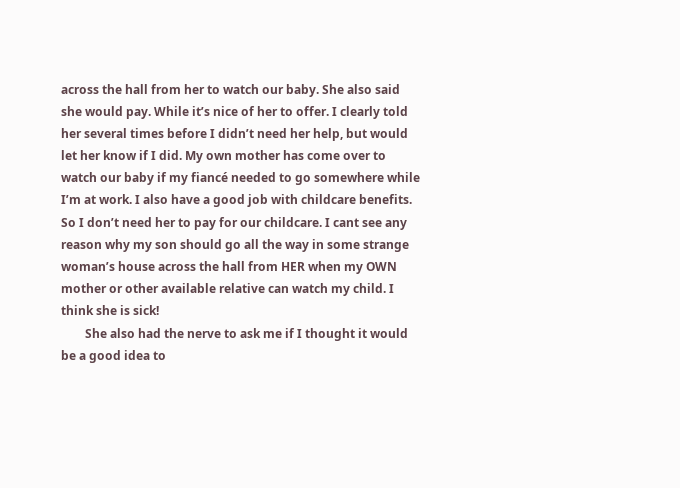across the hall from her to watch our baby. She also said she would pay. While it’s nice of her to offer. I clearly told her several times before I didn’t need her help, but would let her know if I did. My own mother has come over to watch our baby if my fiancé needed to go somewhere while I’m at work. I also have a good job with childcare benefits. So I don’t need her to pay for our childcare. I cant see any reason why my son should go all the way in some strange woman’s house across the hall from HER when my OWN mother or other available relative can watch my child. I think she is sick!
        She also had the nerve to ask me if I thought it would be a good idea to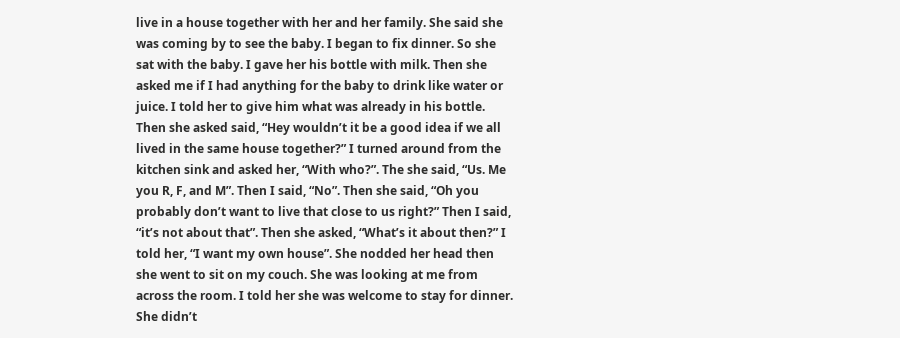live in a house together with her and her family. She said she was coming by to see the baby. I began to fix dinner. So she sat with the baby. I gave her his bottle with milk. Then she asked me if I had anything for the baby to drink like water or juice. I told her to give him what was already in his bottle. Then she asked said, “Hey wouldn’t it be a good idea if we all lived in the same house together?” I turned around from the kitchen sink and asked her, “With who?”. The she said, “Us. Me you R, F, and M”. Then I said, “No”. Then she said, “Oh you probably don’t want to live that close to us right?” Then I said, “it’s not about that”. Then she asked, “What’s it about then?” I told her, “I want my own house”. She nodded her head then she went to sit on my couch. She was looking at me from across the room. I told her she was welcome to stay for dinner. She didn’t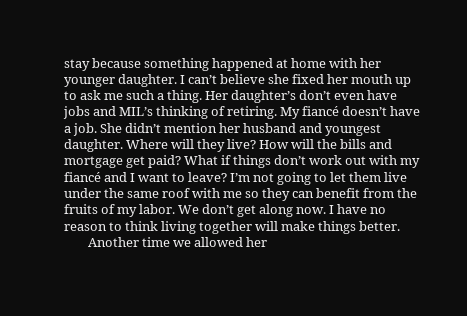stay because something happened at home with her younger daughter. I can’t believe she fixed her mouth up to ask me such a thing. Her daughter’s don’t even have jobs and MIL’s thinking of retiring. My fiancé doesn’t have a job. She didn’t mention her husband and youngest daughter. Where will they live? How will the bills and mortgage get paid? What if things don’t work out with my fiancé and I want to leave? I’m not going to let them live under the same roof with me so they can benefit from the fruits of my labor. We don’t get along now. I have no reason to think living together will make things better.
        Another time we allowed her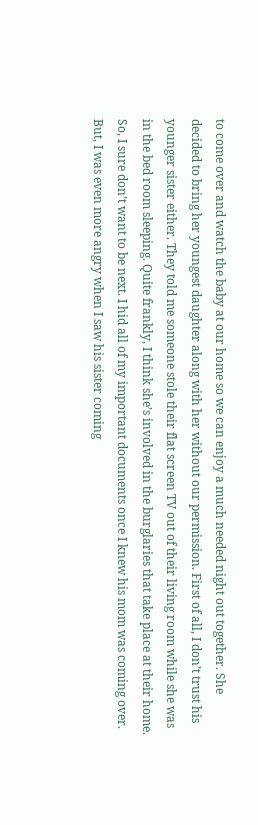to come over and watch the baby at our home so we can enjoy a much needed night out together. She decided to bring her youngest daughter along with her without our permission. First of all, I don’t trust his younger sister either. They told me someone stole their flat screen TV out of their living room while she was in the bed room sleeping. Quite frankly, I think she’s involved in the burglaries that take place at their home. So, I sure don’t want to be next. I hid all of my important documents once I knew his mom was coming over. But, I was even more angry when I saw his sister coming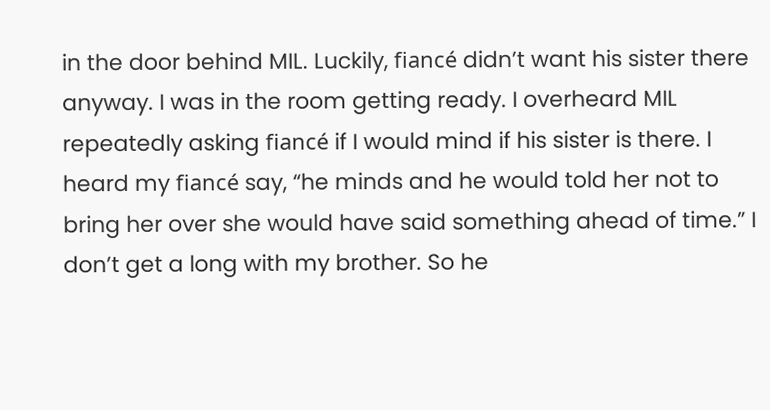in the door behind MIL. Luckily, fiancé didn’t want his sister there anyway. I was in the room getting ready. I overheard MIL repeatedly asking fiancé if I would mind if his sister is there. I heard my fiancé say, “he minds and he would told her not to bring her over she would have said something ahead of time.” I don’t get a long with my brother. So he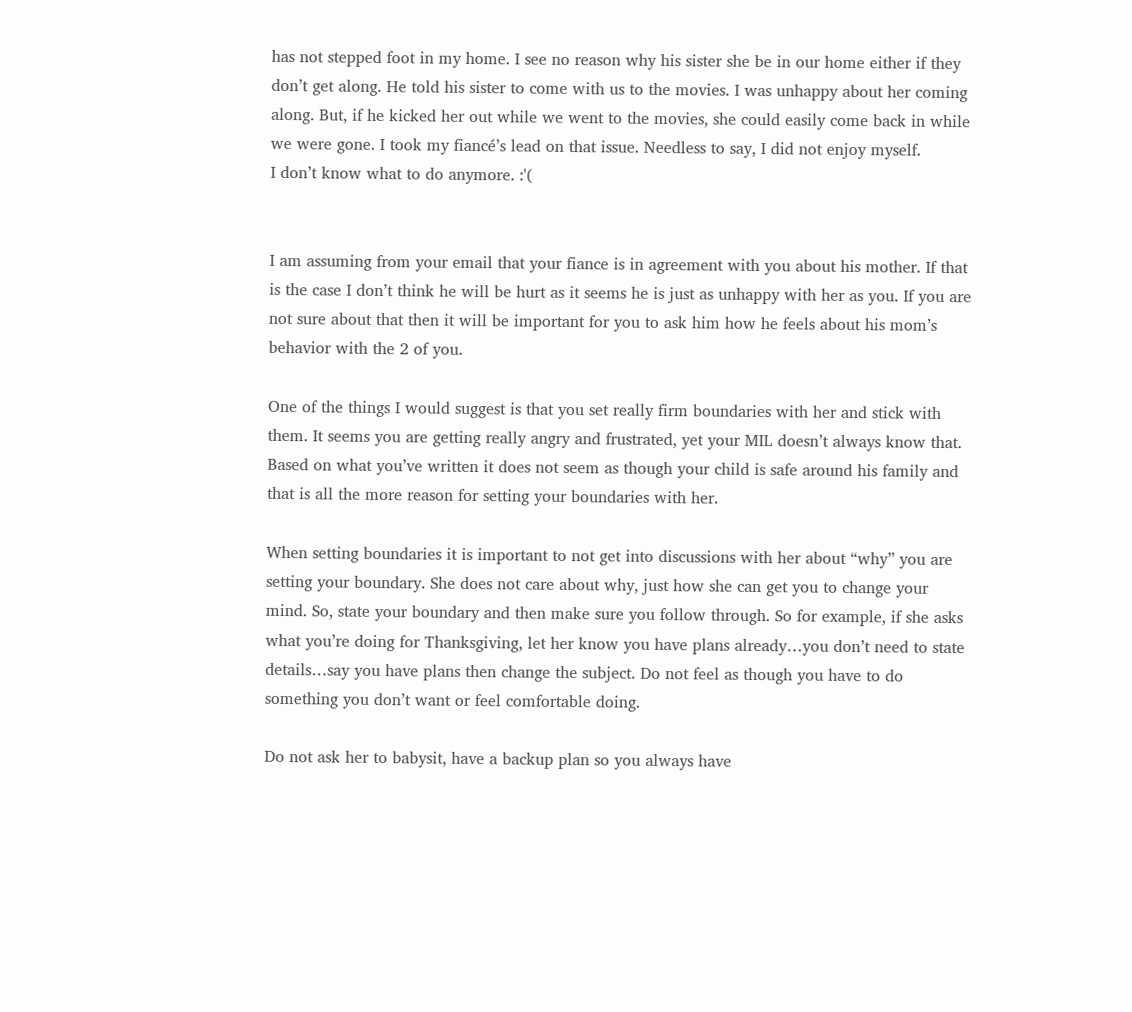has not stepped foot in my home. I see no reason why his sister she be in our home either if they don’t get along. He told his sister to come with us to the movies. I was unhappy about her coming along. But, if he kicked her out while we went to the movies, she could easily come back in while we were gone. I took my fiancé’s lead on that issue. Needless to say, I did not enjoy myself.
I don’t know what to do anymore. :'(


I am assuming from your email that your fiance is in agreement with you about his mother. If that is the case I don’t think he will be hurt as it seems he is just as unhappy with her as you. If you are not sure about that then it will be important for you to ask him how he feels about his mom’s behavior with the 2 of you.

One of the things I would suggest is that you set really firm boundaries with her and stick with them. It seems you are getting really angry and frustrated, yet your MIL doesn’t always know that. Based on what you’ve written it does not seem as though your child is safe around his family and that is all the more reason for setting your boundaries with her.

When setting boundaries it is important to not get into discussions with her about “why” you are setting your boundary. She does not care about why, just how she can get you to change your mind. So, state your boundary and then make sure you follow through. So for example, if she asks what you’re doing for Thanksgiving, let her know you have plans already…you don’t need to state details…say you have plans then change the subject. Do not feel as though you have to do something you don’t want or feel comfortable doing.

Do not ask her to babysit, have a backup plan so you always have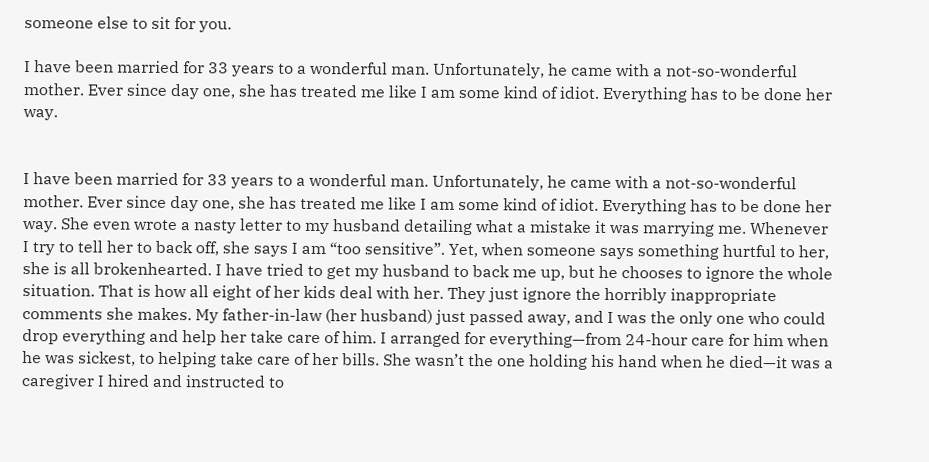someone else to sit for you.

I have been married for 33 years to a wonderful man. Unfortunately, he came with a not-so-wonderful mother. Ever since day one, she has treated me like I am some kind of idiot. Everything has to be done her way.


I have been married for 33 years to a wonderful man. Unfortunately, he came with a not-so-wonderful mother. Ever since day one, she has treated me like I am some kind of idiot. Everything has to be done her way. She even wrote a nasty letter to my husband detailing what a mistake it was marrying me. Whenever I try to tell her to back off, she says I am “too sensitive”. Yet, when someone says something hurtful to her, she is all brokenhearted. I have tried to get my husband to back me up, but he chooses to ignore the whole situation. That is how all eight of her kids deal with her. They just ignore the horribly inappropriate comments she makes. My father-in-law (her husband) just passed away, and I was the only one who could drop everything and help her take care of him. I arranged for everything—from 24-hour care for him when he was sickest, to helping take care of her bills. She wasn’t the one holding his hand when he died—it was a caregiver I hired and instructed to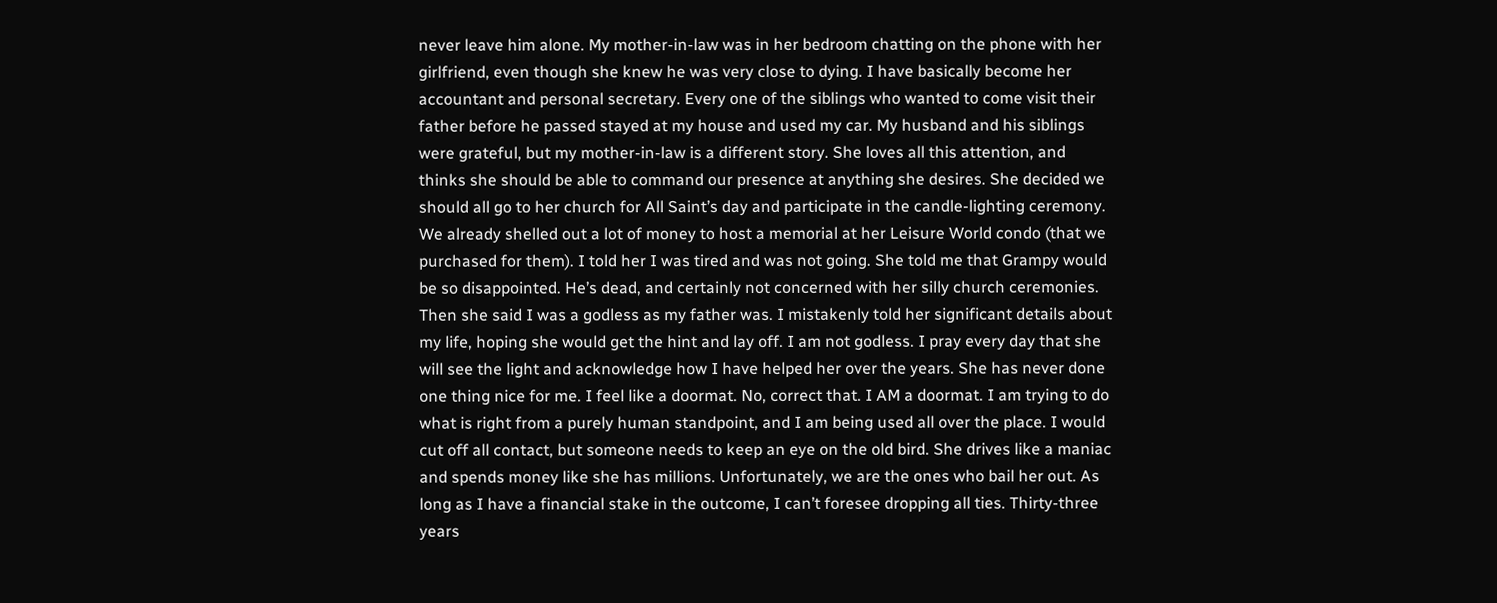never leave him alone. My mother-in-law was in her bedroom chatting on the phone with her girlfriend, even though she knew he was very close to dying. I have basically become her accountant and personal secretary. Every one of the siblings who wanted to come visit their father before he passed stayed at my house and used my car. My husband and his siblings were grateful, but my mother-in-law is a different story. She loves all this attention, and thinks she should be able to command our presence at anything she desires. She decided we should all go to her church for All Saint’s day and participate in the candle-lighting ceremony. We already shelled out a lot of money to host a memorial at her Leisure World condo (that we purchased for them). I told her I was tired and was not going. She told me that Grampy would be so disappointed. He’s dead, and certainly not concerned with her silly church ceremonies. Then she said I was a godless as my father was. I mistakenly told her significant details about my life, hoping she would get the hint and lay off. I am not godless. I pray every day that she will see the light and acknowledge how I have helped her over the years. She has never done one thing nice for me. I feel like a doormat. No, correct that. I AM a doormat. I am trying to do what is right from a purely human standpoint, and I am being used all over the place. I would cut off all contact, but someone needs to keep an eye on the old bird. She drives like a maniac and spends money like she has millions. Unfortunately, we are the ones who bail her out. As long as I have a financial stake in the outcome, I can’t foresee dropping all ties. Thirty-three years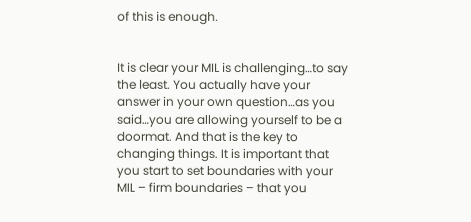of this is enough.


It is clear your MIL is challenging…to say the least. You actually have your answer in your own question…as you said…you are allowing yourself to be a doormat. And that is the key to changing things. It is important that you start to set boundaries with your MIL – firm boundaries – that you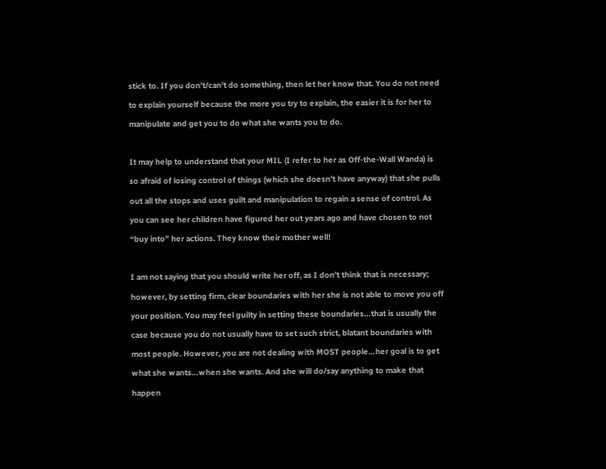stick to. If you don’t/can’t do something, then let her know that. You do not need to explain yourself because the more you try to explain, the easier it is for her to manipulate and get you to do what she wants you to do.

It may help to understand that your MIL (I refer to her as Off-the-Wall Wanda) is so afraid of losing control of things (which she doesn’t have anyway) that she pulls out all the stops and uses guilt and manipulation to regain a sense of control. As you can see her children have figured her out years ago and have chosen to not “buy into” her actions. They know their mother well!

I am not saying that you should write her off, as I don’t think that is necessary; however, by setting firm, clear boundaries with her she is not able to move you off your position. You may feel guilty in setting these boundaries…that is usually the case because you do not usually have to set such strict, blatant boundaries with most people. However, you are not dealing with MOST people…her goal is to get what she wants…when she wants. And she will do/say anything to make that happen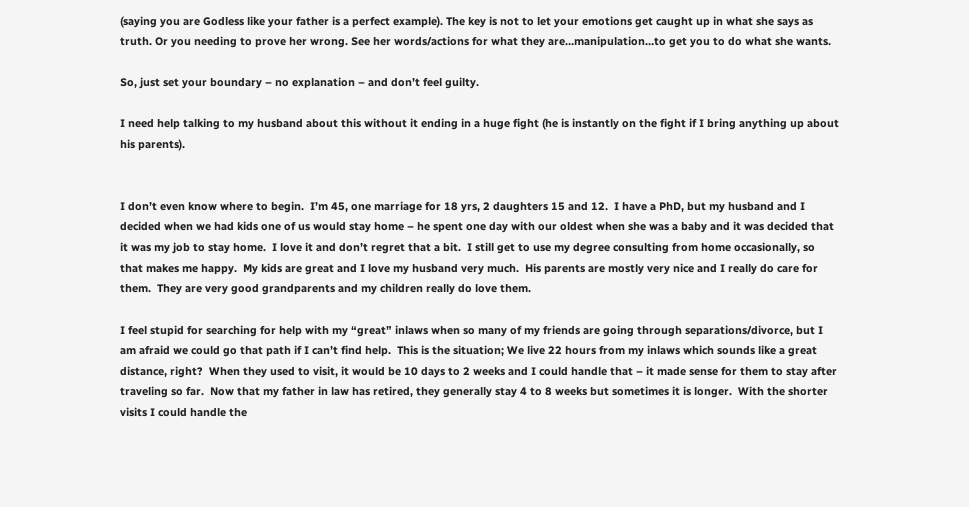(saying you are Godless like your father is a perfect example). The key is not to let your emotions get caught up in what she says as truth. Or you needing to prove her wrong. See her words/actions for what they are…manipulation…to get you to do what she wants.

So, just set your boundary – no explanation – and don’t feel guilty.

I need help talking to my husband about this without it ending in a huge fight (he is instantly on the fight if I bring anything up about his parents).


I don’t even know where to begin.  I’m 45, one marriage for 18 yrs, 2 daughters 15 and 12.  I have a PhD, but my husband and I decided when we had kids one of us would stay home – he spent one day with our oldest when she was a baby and it was decided that it was my job to stay home.  I love it and don’t regret that a bit.  I still get to use my degree consulting from home occasionally, so that makes me happy.  My kids are great and I love my husband very much.  His parents are mostly very nice and I really do care for them.  They are very good grandparents and my children really do love them.

I feel stupid for searching for help with my “great” inlaws when so many of my friends are going through separations/divorce, but I am afraid we could go that path if I can’t find help.  This is the situation; We live 22 hours from my inlaws which sounds like a great distance, right?  When they used to visit, it would be 10 days to 2 weeks and I could handle that – it made sense for them to stay after traveling so far.  Now that my father in law has retired, they generally stay 4 to 8 weeks but sometimes it is longer.  With the shorter visits I could handle the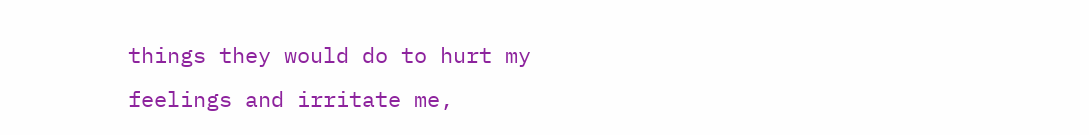things they would do to hurt my feelings and irritate me,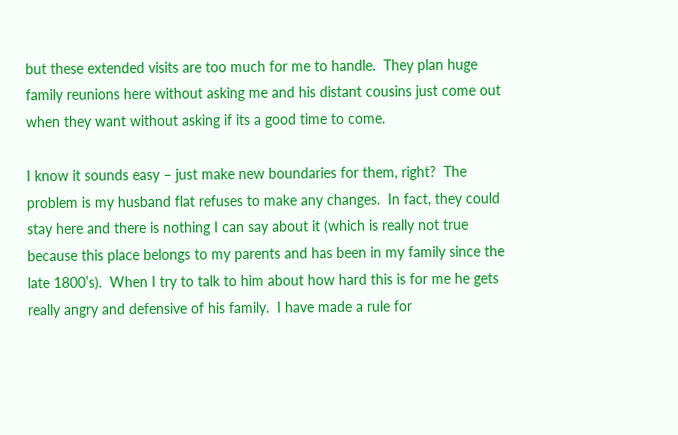but these extended visits are too much for me to handle.  They plan huge family reunions here without asking me and his distant cousins just come out when they want without asking if its a good time to come.

I know it sounds easy – just make new boundaries for them, right?  The problem is my husband flat refuses to make any changes.  In fact, they could stay here and there is nothing I can say about it (which is really not true because this place belongs to my parents and has been in my family since the late 1800’s).  When I try to talk to him about how hard this is for me he gets really angry and defensive of his family.  I have made a rule for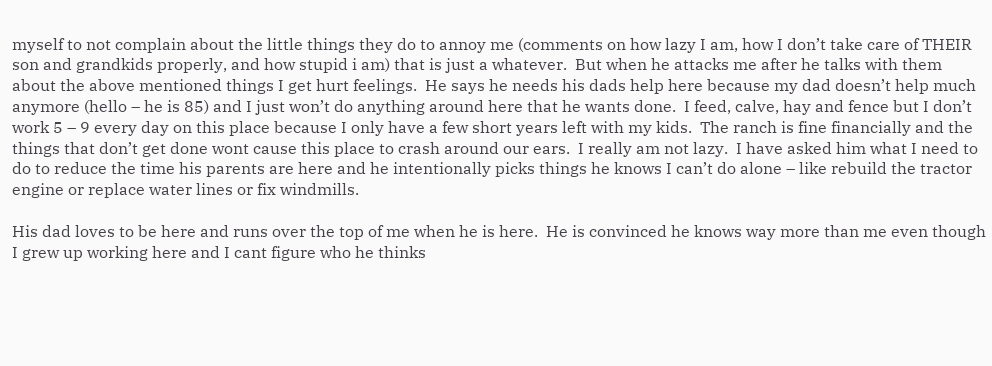myself to not complain about the little things they do to annoy me (comments on how lazy I am, how I don’t take care of THEIR son and grandkids properly, and how stupid i am) that is just a whatever.  But when he attacks me after he talks with them about the above mentioned things I get hurt feelings.  He says he needs his dads help here because my dad doesn’t help much anymore (hello – he is 85) and I just won’t do anything around here that he wants done.  I feed, calve, hay and fence but I don’t work 5 – 9 every day on this place because I only have a few short years left with my kids.  The ranch is fine financially and the things that don’t get done wont cause this place to crash around our ears.  I really am not lazy.  I have asked him what I need to do to reduce the time his parents are here and he intentionally picks things he knows I can’t do alone – like rebuild the tractor engine or replace water lines or fix windmills.

His dad loves to be here and runs over the top of me when he is here.  He is convinced he knows way more than me even though I grew up working here and I cant figure who he thinks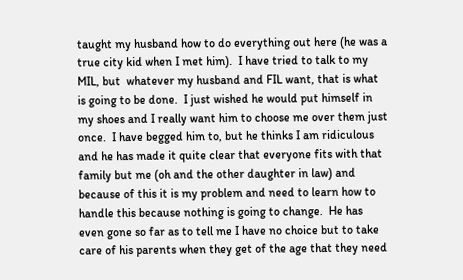taught my husband how to do everything out here (he was a true city kid when I met him).  I have tried to talk to my MIL, but  whatever my husband and FIL want, that is what is going to be done.  I just wished he would put himself in my shoes and I really want him to choose me over them just once.  I have begged him to, but he thinks I am ridiculous and he has made it quite clear that everyone fits with that family but me (oh and the other daughter in law) and because of this it is my problem and need to learn how to handle this because nothing is going to change.  He has even gone so far as to tell me I have no choice but to take care of his parents when they get of the age that they need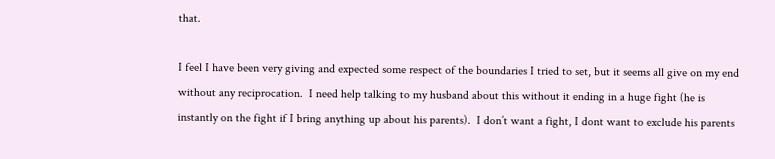that.

I feel I have been very giving and expected some respect of the boundaries I tried to set, but it seems all give on my end without any reciprocation.  I need help talking to my husband about this without it ending in a huge fight (he is instantly on the fight if I bring anything up about his parents).  I don’t want a fight, I dont want to exclude his parents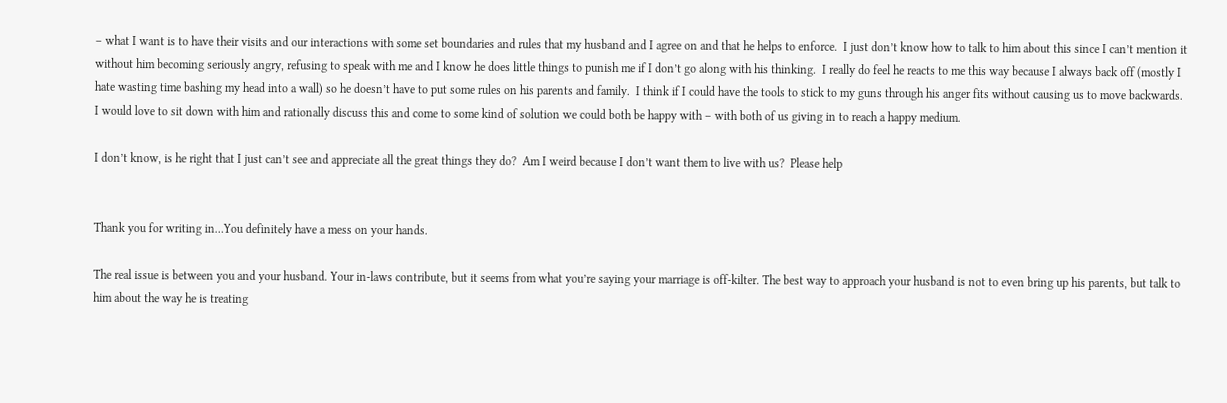– what I want is to have their visits and our interactions with some set boundaries and rules that my husband and I agree on and that he helps to enforce.  I just don’t know how to talk to him about this since I can’t mention it without him becoming seriously angry, refusing to speak with me and I know he does little things to punish me if I don’t go along with his thinking.  I really do feel he reacts to me this way because I always back off (mostly I hate wasting time bashing my head into a wall) so he doesn’t have to put some rules on his parents and family.  I think if I could have the tools to stick to my guns through his anger fits without causing us to move backwards.  I would love to sit down with him and rationally discuss this and come to some kind of solution we could both be happy with – with both of us giving in to reach a happy medium.

I don’t know, is he right that I just can’t see and appreciate all the great things they do?  Am I weird because I don’t want them to live with us?  Please help


Thank you for writing in…You definitely have a mess on your hands.

The real issue is between you and your husband. Your in-laws contribute, but it seems from what you’re saying your marriage is off-kilter. The best way to approach your husband is not to even bring up his parents, but talk to him about the way he is treating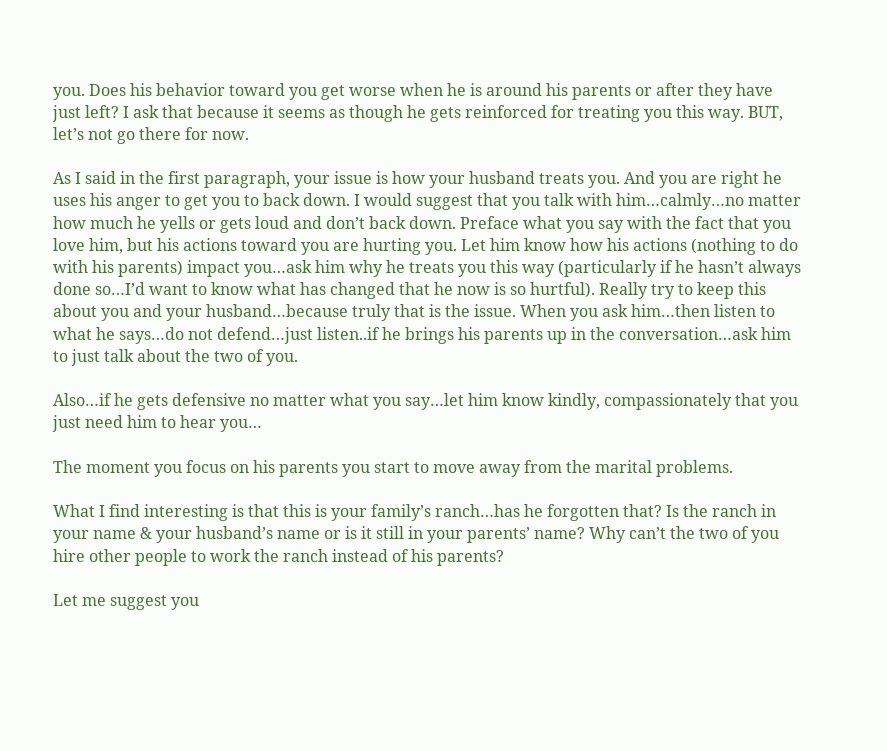you. Does his behavior toward you get worse when he is around his parents or after they have just left? I ask that because it seems as though he gets reinforced for treating you this way. BUT, let’s not go there for now.

As I said in the first paragraph, your issue is how your husband treats you. And you are right he uses his anger to get you to back down. I would suggest that you talk with him…calmly…no matter how much he yells or gets loud and don’t back down. Preface what you say with the fact that you love him, but his actions toward you are hurting you. Let him know how his actions (nothing to do with his parents) impact you…ask him why he treats you this way (particularly if he hasn’t always done so…I’d want to know what has changed that he now is so hurtful). Really try to keep this about you and your husband…because truly that is the issue. When you ask him…then listen to what he says…do not defend…just listen..if he brings his parents up in the conversation…ask him to just talk about the two of you.

Also…if he gets defensive no matter what you say…let him know kindly, compassionately that you just need him to hear you…

The moment you focus on his parents you start to move away from the marital problems.

What I find interesting is that this is your family’s ranch…has he forgotten that? Is the ranch in your name & your husband’s name or is it still in your parents’ name? Why can’t the two of you hire other people to work the ranch instead of his parents?

Let me suggest you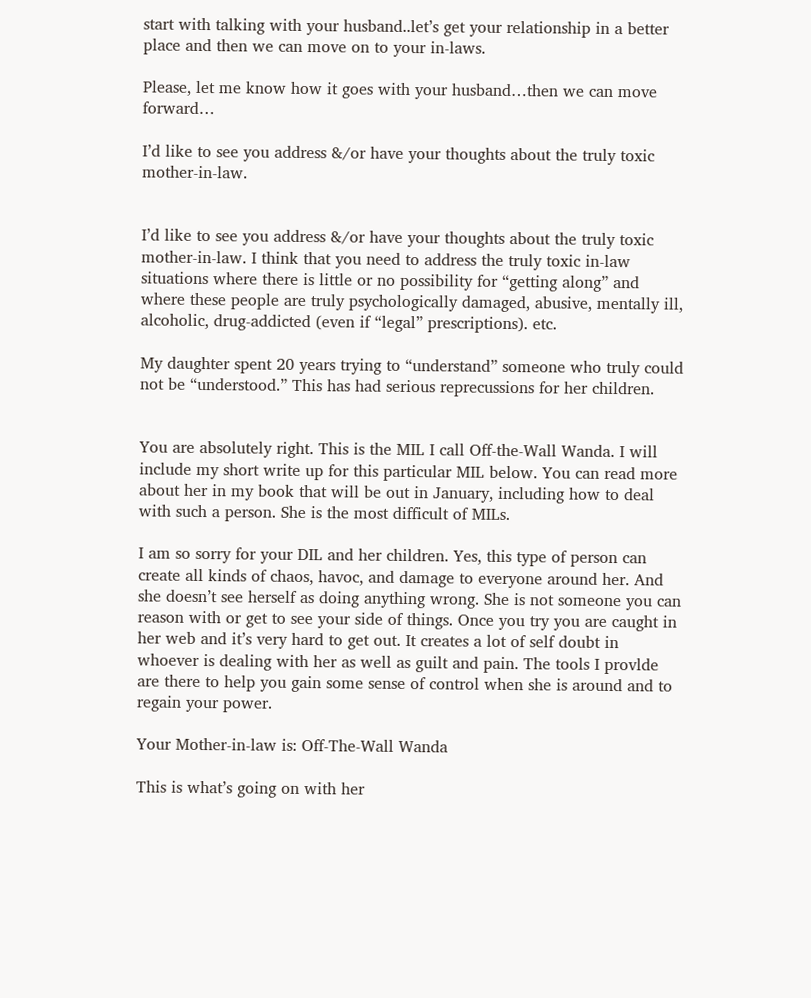start with talking with your husband..let’s get your relationship in a better place and then we can move on to your in-laws.

Please, let me know how it goes with your husband…then we can move forward…

I’d like to see you address &/or have your thoughts about the truly toxic mother-in-law.


I’d like to see you address &/or have your thoughts about the truly toxic mother-in-law. I think that you need to address the truly toxic in-law situations where there is little or no possibility for “getting along” and where these people are truly psychologically damaged, abusive, mentally ill, alcoholic, drug-addicted (even if “legal” prescriptions). etc.

My daughter spent 20 years trying to “understand” someone who truly could not be “understood.” This has had serious reprecussions for her children.


You are absolutely right. This is the MIL I call Off-the-Wall Wanda. I will include my short write up for this particular MIL below. You can read more about her in my book that will be out in January, including how to deal with such a person. She is the most difficult of MILs.

I am so sorry for your DIL and her children. Yes, this type of person can create all kinds of chaos, havoc, and damage to everyone around her. And she doesn’t see herself as doing anything wrong. She is not someone you can reason with or get to see your side of things. Once you try you are caught in her web and it’s very hard to get out. It creates a lot of self doubt in whoever is dealing with her as well as guilt and pain. The tools I provlde are there to help you gain some sense of control when she is around and to regain your power.

Your Mother-in-law is: Off-The-Wall Wanda

This is what’s going on with her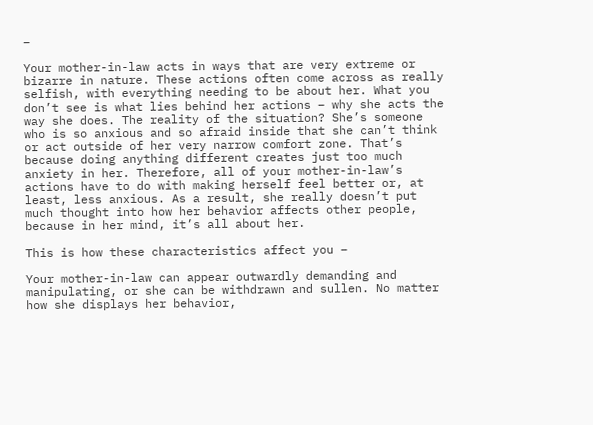–

Your mother-in-law acts in ways that are very extreme or bizarre in nature. These actions often come across as really selfish, with everything needing to be about her. What you don’t see is what lies behind her actions – why she acts the way she does. The reality of the situation? She’s someone who is so anxious and so afraid inside that she can’t think or act outside of her very narrow comfort zone. That’s because doing anything different creates just too much anxiety in her. Therefore, all of your mother-in-law’s actions have to do with making herself feel better or, at least, less anxious. As a result, she really doesn’t put much thought into how her behavior affects other people, because in her mind, it’s all about her.

This is how these characteristics affect you –

Your mother-in-law can appear outwardly demanding and manipulating, or she can be withdrawn and sullen. No matter how she displays her behavior,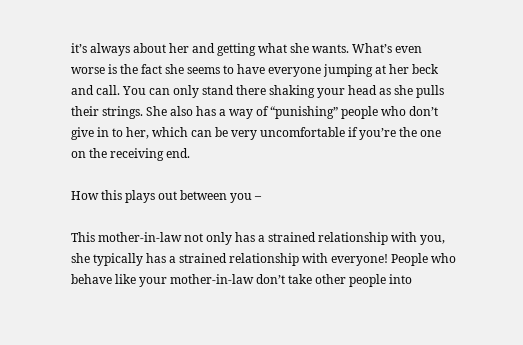it’s always about her and getting what she wants. What’s even worse is the fact she seems to have everyone jumping at her beck and call. You can only stand there shaking your head as she pulls their strings. She also has a way of “punishing” people who don’t give in to her, which can be very uncomfortable if you’re the one on the receiving end.

How this plays out between you –

This mother-in-law not only has a strained relationship with you, she typically has a strained relationship with everyone! People who behave like your mother-in-law don’t take other people into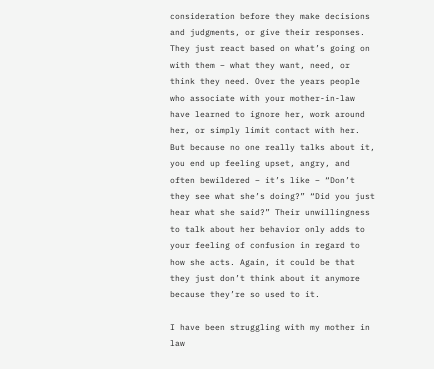consideration before they make decisions and judgments, or give their responses. They just react based on what’s going on with them – what they want, need, or think they need. Over the years people who associate with your mother-in-law have learned to ignore her, work around her, or simply limit contact with her. But because no one really talks about it, you end up feeling upset, angry, and often bewildered – it’s like – “Don’t they see what she’s doing?” “Did you just hear what she said?” Their unwillingness to talk about her behavior only adds to your feeling of confusion in regard to how she acts. Again, it could be that they just don’t think about it anymore because they’re so used to it.

I have been struggling with my mother in law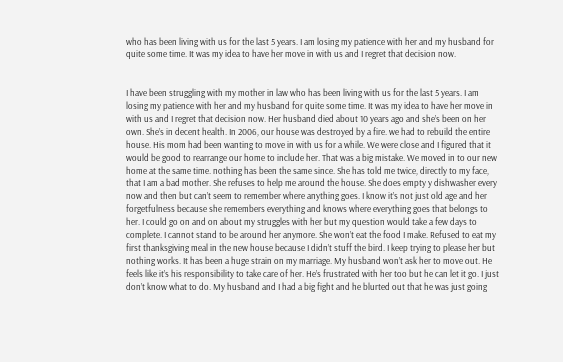who has been living with us for the last 5 years. I am losing my patience with her and my husband for quite some time. It was my idea to have her move in with us and I regret that decision now.


I have been struggling with my mother in law who has been living with us for the last 5 years. I am losing my patience with her and my husband for quite some time. It was my idea to have her move in with us and I regret that decision now. Her husband died about 10 years ago and she’s been on her own. She’s in decent health. In 2006, our house was destroyed by a fire. we had to rebuild the entire house. His mom had been wanting to move in with us for a while. We were close and I figured that it would be good to rearrange our home to include her. That was a big mistake. We moved in to our new home at the same time. nothing has been the same since. She has told me twice, directly to my face, that I am a bad mother. She refuses to help me around the house. She does empty y dishwasher every now and then but can’t seem to remember where anything goes. I know it’s not just old age and her forgetfulness because she remembers everything and knows where everything goes that belongs to her. I could go on and on about my struggles with her but my question would take a few days to complete. I cannot stand to be around her anymore. She won’t eat the food I make. Refused to eat my first thanksgiving meal in the new house because I didn’t stuff the bird. I keep trying to please her but nothing works. It has been a huge strain on my marriage. My husband won’t ask her to move out. He feels like it’s his responsibility to take care of her. He’s frustrated with her too but he can let it go. I just don’t know what to do. My husband and I had a big fight and he blurted out that he was just going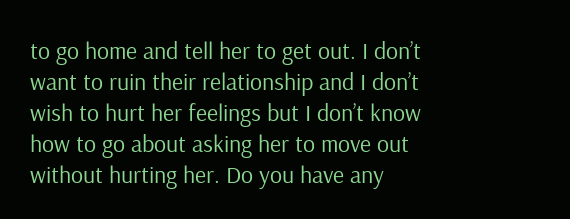to go home and tell her to get out. I don’t want to ruin their relationship and I don’t wish to hurt her feelings but I don’t know how to go about asking her to move out without hurting her. Do you have any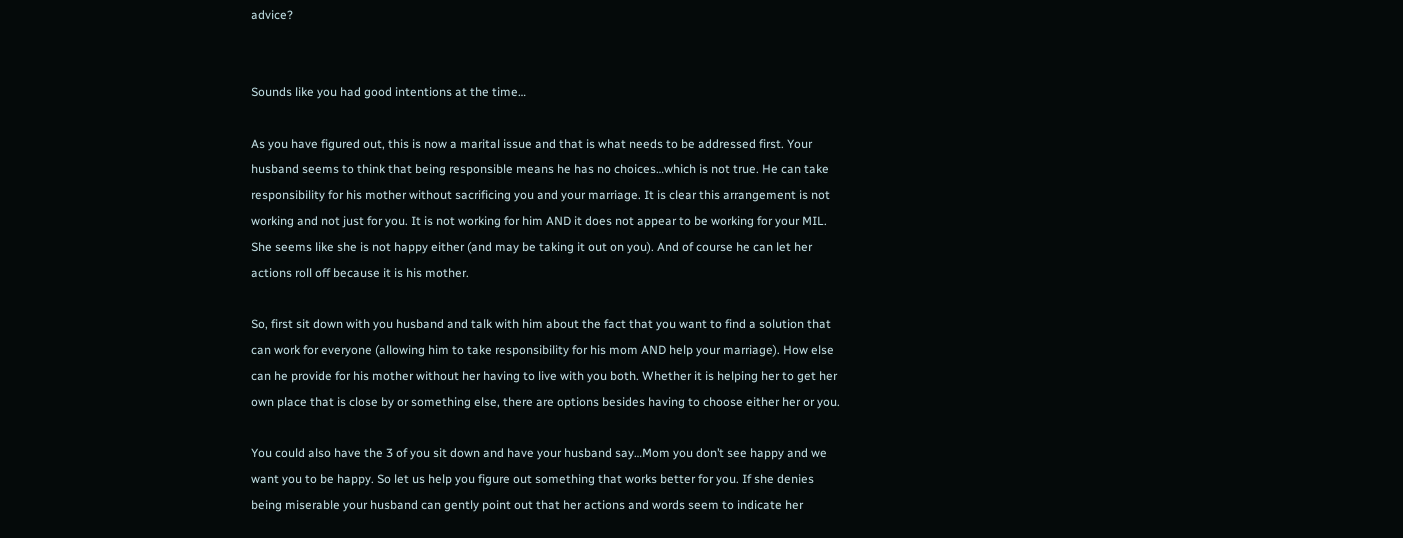advice?


Sounds like you had good intentions at the time…

As you have figured out, this is now a marital issue and that is what needs to be addressed first. Your husband seems to think that being responsible means he has no choices…which is not true. He can take responsibility for his mother without sacrificing you and your marriage. It is clear this arrangement is not working and not just for you. It is not working for him AND it does not appear to be working for your MIL. She seems like she is not happy either (and may be taking it out on you). And of course he can let her actions roll off because it is his mother.

So, first sit down with you husband and talk with him about the fact that you want to find a solution that can work for everyone (allowing him to take responsibility for his mom AND help your marriage). How else can he provide for his mother without her having to live with you both. Whether it is helping her to get her own place that is close by or something else, there are options besides having to choose either her or you.

You could also have the 3 of you sit down and have your husband say…Mom you don’t see happy and we want you to be happy. So let us help you figure out something that works better for you. If she denies being miserable your husband can gently point out that her actions and words seem to indicate her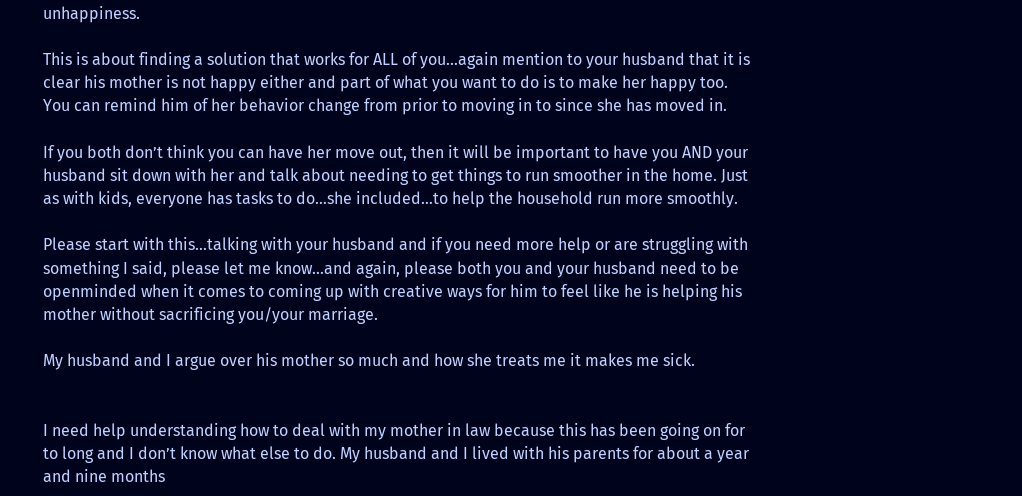unhappiness.

This is about finding a solution that works for ALL of you…again mention to your husband that it is clear his mother is not happy either and part of what you want to do is to make her happy too. You can remind him of her behavior change from prior to moving in to since she has moved in.

If you both don’t think you can have her move out, then it will be important to have you AND your husband sit down with her and talk about needing to get things to run smoother in the home. Just as with kids, everyone has tasks to do…she included…to help the household run more smoothly.

Please start with this…talking with your husband and if you need more help or are struggling with something I said, please let me know…and again, please both you and your husband need to be openminded when it comes to coming up with creative ways for him to feel like he is helping his mother without sacrificing you/your marriage.

My husband and I argue over his mother so much and how she treats me it makes me sick.


I need help understanding how to deal with my mother in law because this has been going on for to long and I don’t know what else to do. My husband and I lived with his parents for about a year and nine months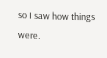so I saw how things were.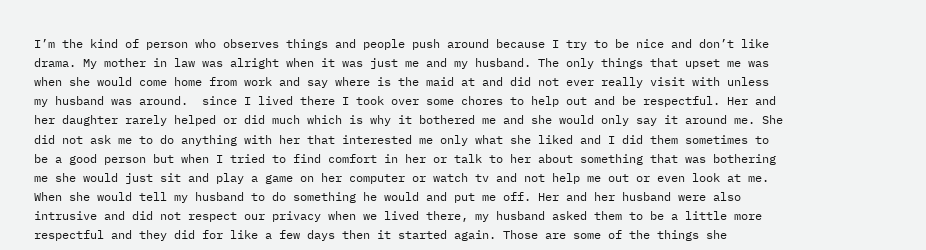I’m the kind of person who observes things and people push around because I try to be nice and don’t like drama. My mother in law was alright when it was just me and my husband. The only things that upset me was when she would come home from work and say where is the maid at and did not ever really visit with unless my husband was around.  since I lived there I took over some chores to help out and be respectful. Her and her daughter rarely helped or did much which is why it bothered me and she would only say it around me. She did not ask me to do anything with her that interested me only what she liked and I did them sometimes to be a good person but when I tried to find comfort in her or talk to her about something that was bothering me she would just sit and play a game on her computer or watch tv and not help me out or even look at me. When she would tell my husband to do something he would and put me off. Her and her husband were also intrusive and did not respect our privacy when we lived there, my husband asked them to be a little more respectful and they did for like a few days then it started again. Those are some of the things she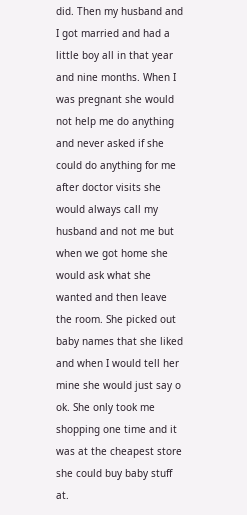did. Then my husband and I got married and had a little boy all in that year and nine months. When I was pregnant she would not help me do anything and never asked if she could do anything for me after doctor visits she would always call my husband and not me but when we got home she would ask what she wanted and then leave the room. She picked out baby names that she liked and when I would tell her mine she would just say o ok. She only took me shopping one time and it was at the cheapest store she could buy baby stuff at.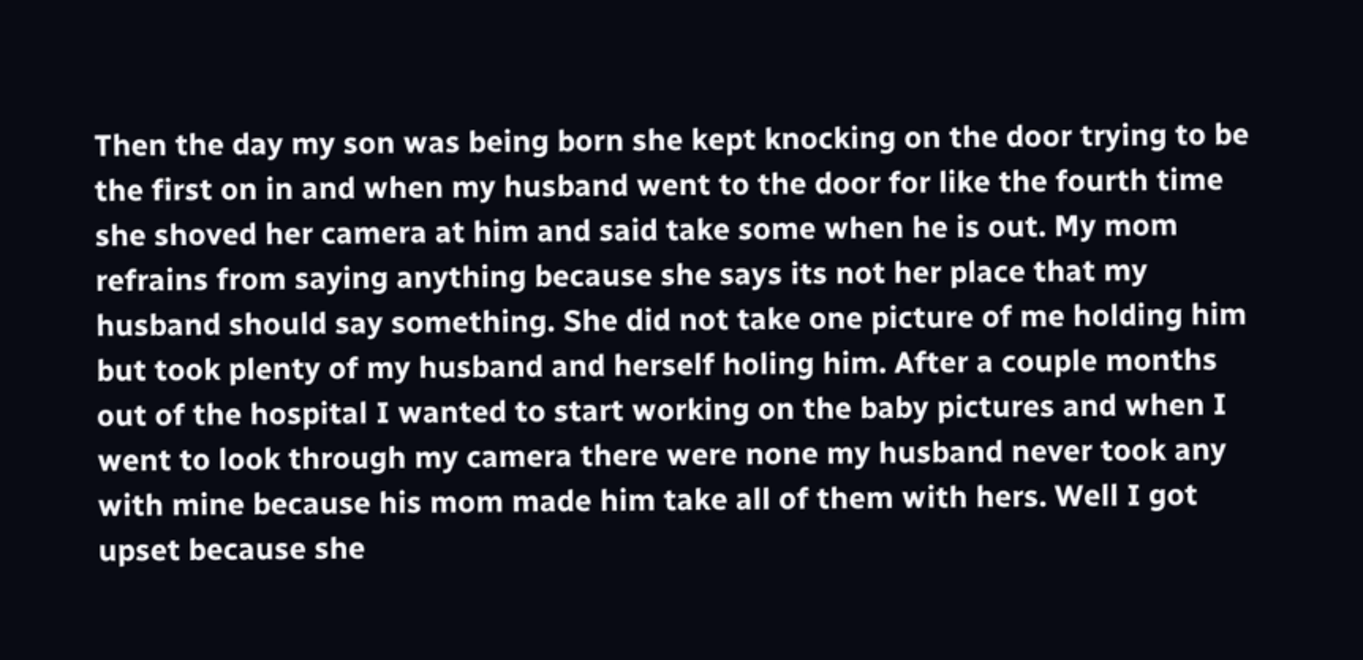Then the day my son was being born she kept knocking on the door trying to be the first on in and when my husband went to the door for like the fourth time she shoved her camera at him and said take some when he is out. My mom refrains from saying anything because she says its not her place that my husband should say something. She did not take one picture of me holding him but took plenty of my husband and herself holing him. After a couple months out of the hospital I wanted to start working on the baby pictures and when I went to look through my camera there were none my husband never took any with mine because his mom made him take all of them with hers. Well I got upset because she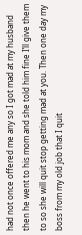had not once offered me any so I got mad at my husband then he went to his mom and she told him fine I’ll give them to so she will quit stop getting mad at you. Then one day my boss from my old job that I quit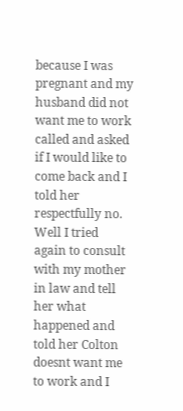because I was pregnant and my husband did not want me to work called and asked if I would like to come back and I told her respectfully no. Well I tried again to consult with my mother in law and tell her what happened and told her Colton doesnt want me to work and I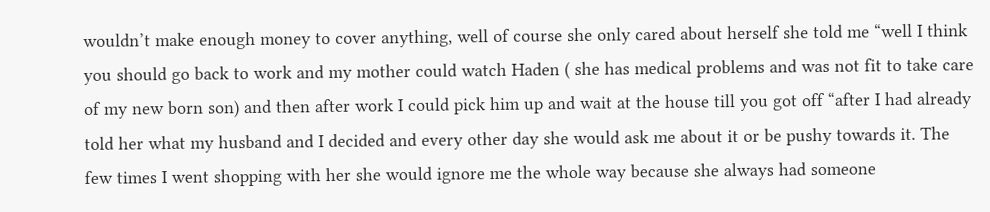wouldn’t make enough money to cover anything, well of course she only cared about herself she told me “well I think you should go back to work and my mother could watch Haden ( she has medical problems and was not fit to take care of my new born son) and then after work I could pick him up and wait at the house till you got off “after I had already told her what my husband and I decided and every other day she would ask me about it or be pushy towards it. The few times I went shopping with her she would ignore me the whole way because she always had someone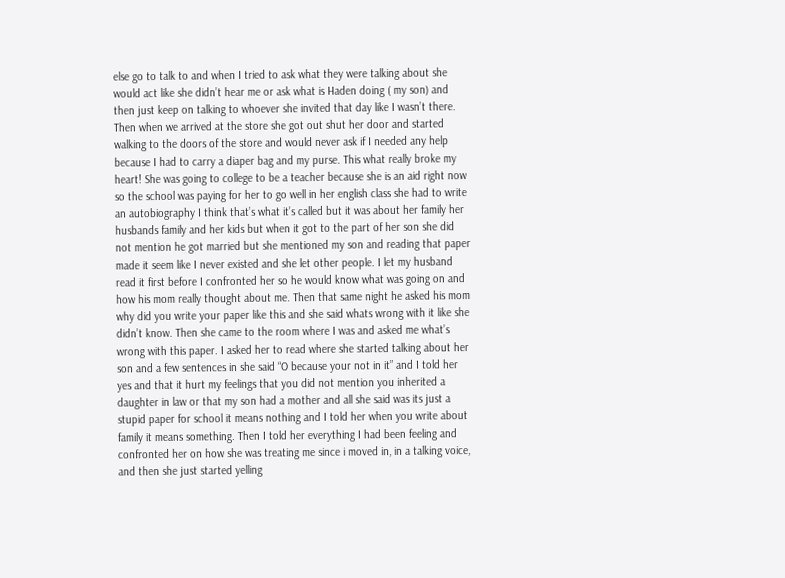else go to talk to and when I tried to ask what they were talking about she would act like she didn’t hear me or ask what is Haden doing ( my son) and then just keep on talking to whoever she invited that day like I wasn’t there. Then when we arrived at the store she got out shut her door and started walking to the doors of the store and would never ask if I needed any help because I had to carry a diaper bag and my purse. This what really broke my heart! She was going to college to be a teacher because she is an aid right now so the school was paying for her to go well in her english class she had to write an autobiography I think that’s what it’s called but it was about her family her husbands family and her kids but when it got to the part of her son she did not mention he got married but she mentioned my son and reading that paper made it seem like I never existed and she let other people. I let my husband read it first before I confronted her so he would know what was going on and how his mom really thought about me. Then that same night he asked his mom why did you write your paper like this and she said whats wrong with it like she didn’t know. Then she came to the room where I was and asked me what’s wrong with this paper. I asked her to read where she started talking about her son and a few sentences in she said “O because your not in it” and I told her yes and that it hurt my feelings that you did not mention you inherited a daughter in law or that my son had a mother and all she said was its just a stupid paper for school it means nothing and I told her when you write about family it means something. Then I told her everything I had been feeling and confronted her on how she was treating me since i moved in, in a talking voice, and then she just started yelling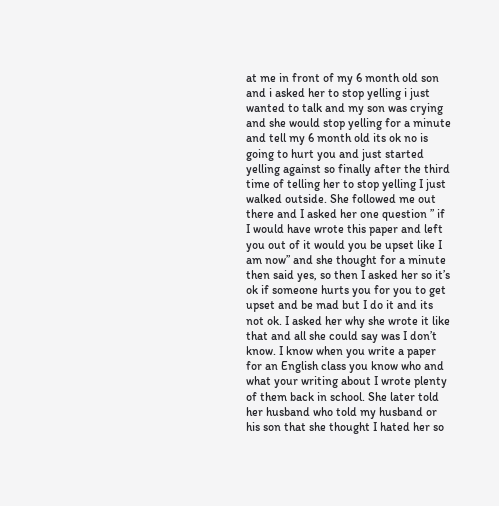at me in front of my 6 month old son and i asked her to stop yelling i just wanted to talk and my son was crying and she would stop yelling for a minute and tell my 6 month old its ok no is going to hurt you and just started yelling against so finally after the third time of telling her to stop yelling I just walked outside. She followed me out there and I asked her one question ” if I would have wrote this paper and left you out of it would you be upset like I am now” and she thought for a minute then said yes, so then I asked her so it’s ok if someone hurts you for you to get upset and be mad but I do it and its not ok. I asked her why she wrote it like that and all she could say was I don’t know. I know when you write a paper for an English class you know who and what your writing about I wrote plenty of them back in school. She later told her husband who told my husband or his son that she thought I hated her so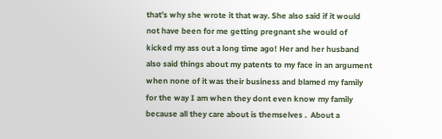that’s why she wrote it that way. She also said if it would not have been for me getting pregnant she would of kicked my ass out a long time ago! Her and her husband also said things about my patents to my face in an argument when none of it was their business and blamed my family for the way I am when they dont even know my family because all they care about is themselves .  About a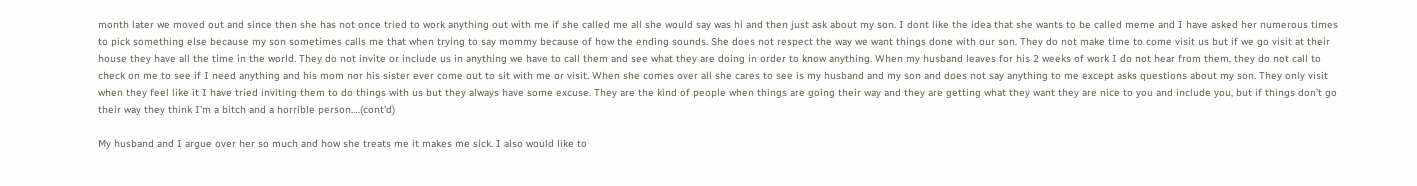month later we moved out and since then she has not once tried to work anything out with me if she called me all she would say was hi and then just ask about my son. I dont like the idea that she wants to be called meme and I have asked her numerous times to pick something else because my son sometimes calls me that when trying to say mommy because of how the ending sounds. She does not respect the way we want things done with our son. They do not make time to come visit us but if we go visit at their house they have all the time in the world. They do not invite or include us in anything we have to call them and see what they are doing in order to know anything. When my husband leaves for his 2 weeks of work I do not hear from them, they do not call to check on me to see if I need anything and his mom nor his sister ever come out to sit with me or visit. When she comes over all she cares to see is my husband and my son and does not say anything to me except asks questions about my son. They only visit when they feel like it I have tried inviting them to do things with us but they always have some excuse. They are the kind of people when things are going their way and they are getting what they want they are nice to you and include you, but if things don’t go their way they think I’m a bitch and a horrible person….(cont’d)

My husband and I argue over her so much and how she treats me it makes me sick. I also would like to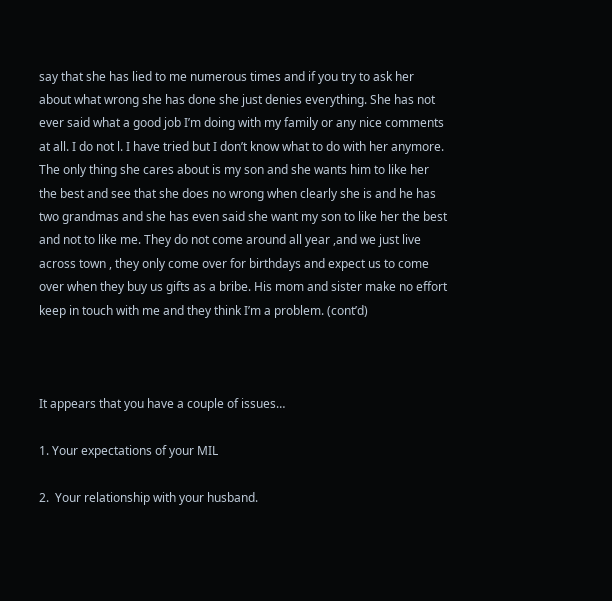say that she has lied to me numerous times and if you try to ask her about what wrong she has done she just denies everything. She has not ever said what a good job I’m doing with my family or any nice comments at all. I do not l. I have tried but I don’t know what to do with her anymore. The only thing she cares about is my son and she wants him to like her the best and see that she does no wrong when clearly she is and he has two grandmas and she has even said she want my son to like her the best and not to like me. They do not come around all year ,and we just live across town , they only come over for birthdays and expect us to come over when they buy us gifts as a bribe. His mom and sister make no effort keep in touch with me and they think I’m a problem. (cont’d)



It appears that you have a couple of issues…

1. Your expectations of your MIL

2.  Your relationship with your husband.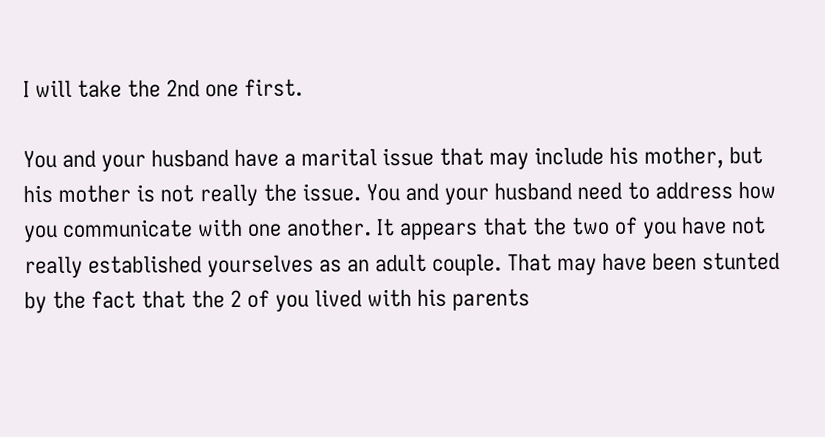I will take the 2nd one first.

You and your husband have a marital issue that may include his mother, but his mother is not really the issue. You and your husband need to address how you communicate with one another. It appears that the two of you have not really established yourselves as an adult couple. That may have been stunted by the fact that the 2 of you lived with his parents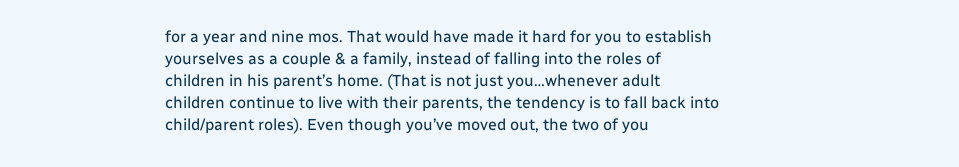for a year and nine mos. That would have made it hard for you to establish yourselves as a couple & a family, instead of falling into the roles of children in his parent’s home. (That is not just you…whenever adult children continue to live with their parents, the tendency is to fall back into child/parent roles). Even though you’ve moved out, the two of you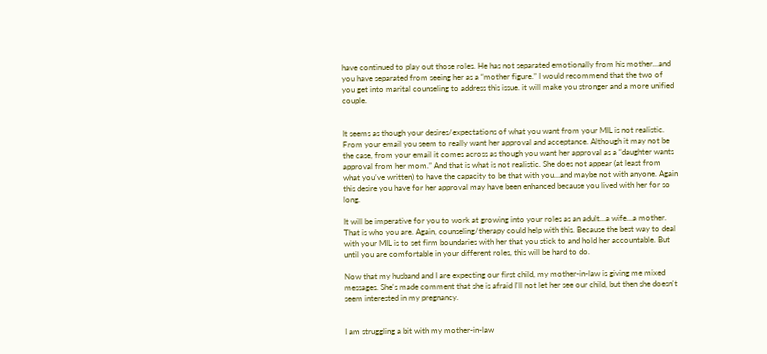have continued to play out those roles. He has not separated emotionally from his mother…and you have separated from seeing her as a “mother figure.” I would recommend that the two of you get into marital counseling to address this issue. it will make you stronger and a more unified couple.


It seems as though your desires/expectations of what you want from your MIL is not realistic. From your email you seem to really want her approval and acceptance. Although it may not be the case, from your email it comes across as though you want her approval as a “daughter wants approval from her mom.” And that is what is not realistic. She does not appear (at least from what you’ve written) to have the capacity to be that with you…and maybe not with anyone. Again this desire you have for her approval may have been enhanced because you lived with her for so long.

It will be imperative for you to work at growing into your roles as an adult…a wife…a mother. That is who you are. Again, counseling/therapy could help with this. Because the best way to deal with your MIL is to set firm boundaries with her that you stick to and hold her accountable. But until you are comfortable in your different roles, this will be hard to do.

Now that my husband and I are expecting our first child, my mother-in-law is giving me mixed messages. She's made comment that she is afraid I'll not let her see our child, but then she doesn't seem interested in my pregnancy.


I am struggling a bit with my mother-in-law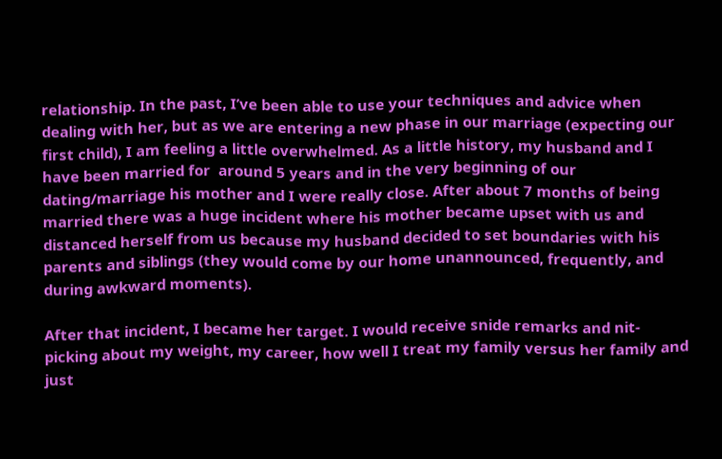relationship. In the past, I’ve been able to use your techniques and advice when dealing with her, but as we are entering a new phase in our marriage (expecting our first child), I am feeling a little overwhelmed. As a little history, my husband and I have been married for  around 5 years and in the very beginning of our dating/marriage his mother and I were really close. After about 7 months of being married there was a huge incident where his mother became upset with us and distanced herself from us because my husband decided to set boundaries with his parents and siblings (they would come by our home unannounced, frequently, and during awkward moments).

After that incident, I became her target. I would receive snide remarks and nit-picking about my weight, my career, how well I treat my family versus her family and just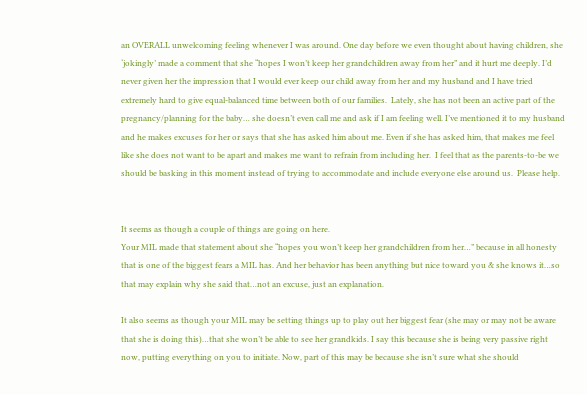an OVERALL unwelcoming feeling whenever I was around. One day before we even thought about having children, she ‘jokingly’ made a comment that she “hopes I won’t keep her grandchildren away from her” and it hurt me deeply. I’d never given her the impression that I would ever keep our child away from her and my husband and I have tried extremely hard to give equal-balanced time between both of our families.  Lately, she has not been an active part of the pregnancy/planning for the baby… she doesn’t even call me and ask if I am feeling well. I’ve mentioned it to my husband and he makes excuses for her or says that she has asked him about me. Even if she has asked him, that makes me feel like she does not want to be apart and makes me want to refrain from including her.  I feel that as the parents-to-be we should be basking in this moment instead of trying to accommodate and include everyone else around us.  Please help.


It seems as though a couple of things are going on here.
Your MIL made that statement about she “hopes you won’t keep her grandchildren from her…” because in all honesty that is one of the biggest fears a MIL has. And her behavior has been anything but nice toward you & she knows it…so that may explain why she said that…not an excuse, just an explanation.

It also seems as though your MIL may be setting things up to play out her biggest fear (she may or may not be aware that she is doing this)…that she won’t be able to see her grandkids. I say this because she is being very passive right now, putting everything on you to initiate. Now, part of this may be because she isn’t sure what she should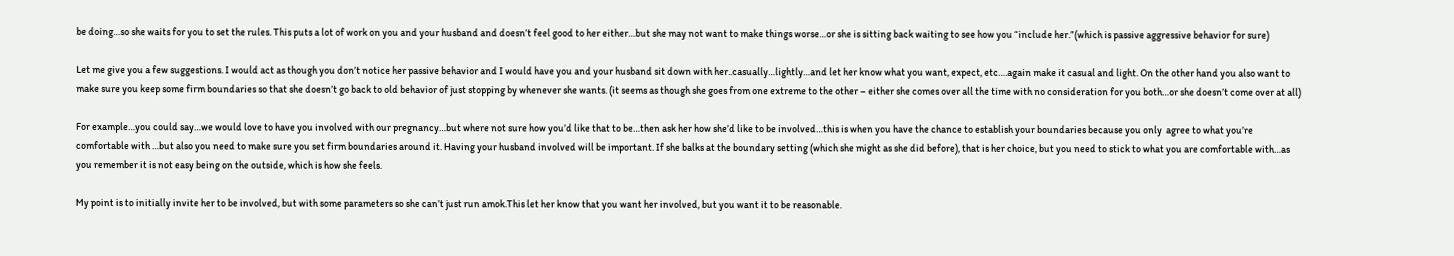be doing…so she waits for you to set the rules. This puts a lot of work on you and your husband and doesn’t feel good to her either…but she may not want to make things worse…or she is sitting back waiting to see how you “include her.”(which is passive aggressive behavior for sure)

Let me give you a few suggestions. I would act as though you don’t notice her passive behavior and I would have you and your husband sit down with her..casually…lightly…and let her know what you want, expect, etc….again make it casual and light. On the other hand you also want to make sure you keep some firm boundaries so that she doesn’t go back to old behavior of just stopping by whenever she wants. (it seems as though she goes from one extreme to the other – either she comes over all the time with no consideration for you both…or she doesn’t come over at all)

For example…you could say…we would love to have you involved with our pregnancy…but where not sure how you’d like that to be…then ask her how she’d like to be involved…this is when you have the chance to establish your boundaries because you only  agree to what you’re comfortable with …but also you need to make sure you set firm boundaries around it. Having your husband involved will be important. If she balks at the boundary setting (which she might as she did before), that is her choice, but you need to stick to what you are comfortable with…as you remember it is not easy being on the outside, which is how she feels.

My point is to initially invite her to be involved, but with some parameters so she can’t just run amok.This let her know that you want her involved, but you want it to be reasonable.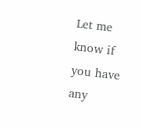Let me know if you have any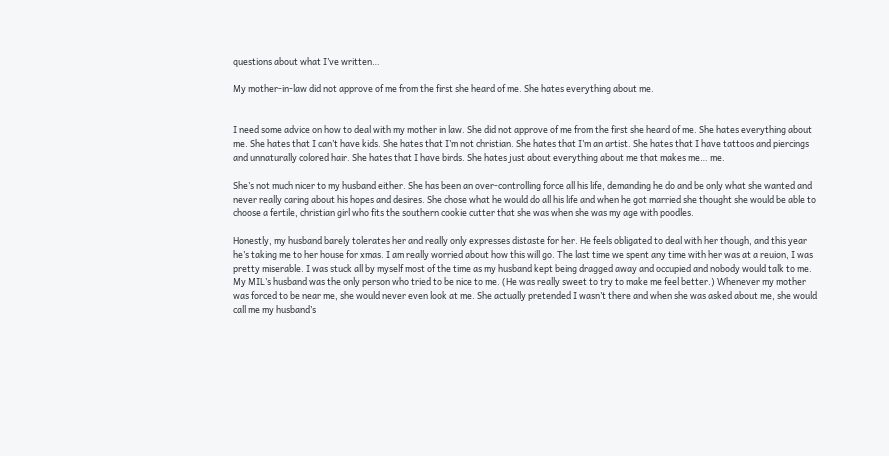questions about what I’ve written…

My mother-in-law did not approve of me from the first she heard of me. She hates everything about me.


I need some advice on how to deal with my mother in law. She did not approve of me from the first she heard of me. She hates everything about me. She hates that I can’t have kids. She hates that I’m not christian. She hates that I’m an artist. She hates that I have tattoos and piercings and unnaturally colored hair. She hates that I have birds. She hates just about everything about me that makes me… me.

She’s not much nicer to my husband either. She has been an over-controlling force all his life, demanding he do and be only what she wanted and never really caring about his hopes and desires. She chose what he would do all his life and when he got married she thought she would be able to choose a fertile, christian girl who fits the southern cookie cutter that she was when she was my age with poodles.

Honestly, my husband barely tolerates her and really only expresses distaste for her. He feels obligated to deal with her though, and this year he’s taking me to her house for xmas. I am really worried about how this will go. The last time we spent any time with her was at a reuion, I was pretty miserable. I was stuck all by myself most of the time as my husband kept being dragged away and occupied and nobody would talk to me. My MIL’s husband was the only person who tried to be nice to me. (He was really sweet to try to make me feel better.) Whenever my mother was forced to be near me, she would never even look at me. She actually pretended I wasn’t there and when she was asked about me, she would call me my husband’s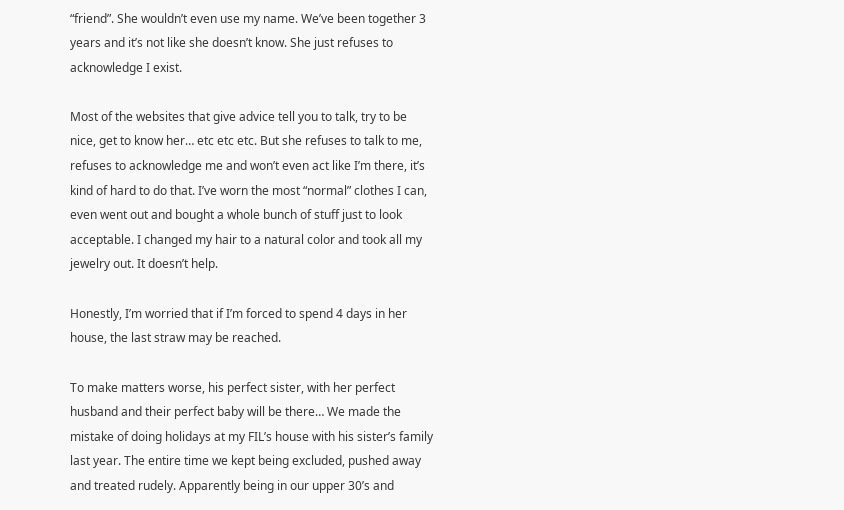“friend”. She wouldn’t even use my name. We’ve been together 3 years and it’s not like she doesn’t know. She just refuses to acknowledge I exist.

Most of the websites that give advice tell you to talk, try to be nice, get to know her… etc etc etc. But she refuses to talk to me, refuses to acknowledge me and won’t even act like I’m there, it’s kind of hard to do that. I’ve worn the most “normal” clothes I can, even went out and bought a whole bunch of stuff just to look acceptable. I changed my hair to a natural color and took all my jewelry out. It doesn’t help.

Honestly, I’m worried that if I’m forced to spend 4 days in her house, the last straw may be reached.

To make matters worse, his perfect sister, with her perfect husband and their perfect baby will be there… We made the mistake of doing holidays at my FIL’s house with his sister’s family last year. The entire time we kept being excluded, pushed away and treated rudely. Apparently being in our upper 30’s and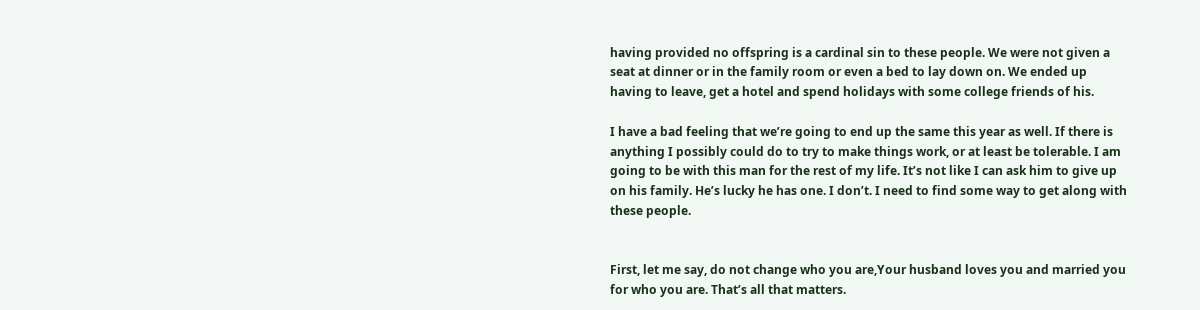having provided no offspring is a cardinal sin to these people. We were not given a seat at dinner or in the family room or even a bed to lay down on. We ended up having to leave, get a hotel and spend holidays with some college friends of his.

I have a bad feeling that we’re going to end up the same this year as well. If there is anything I possibly could do to try to make things work, or at least be tolerable. I am going to be with this man for the rest of my life. It’s not like I can ask him to give up on his family. He’s lucky he has one. I don’t. I need to find some way to get along with these people.


First, let me say, do not change who you are,Your husband loves you and married you for who you are. That’s all that matters.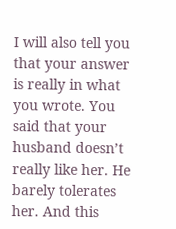I will also tell you that your answer is really in what you wrote. You said that your husband doesn’t really like her. He barely tolerates her. And this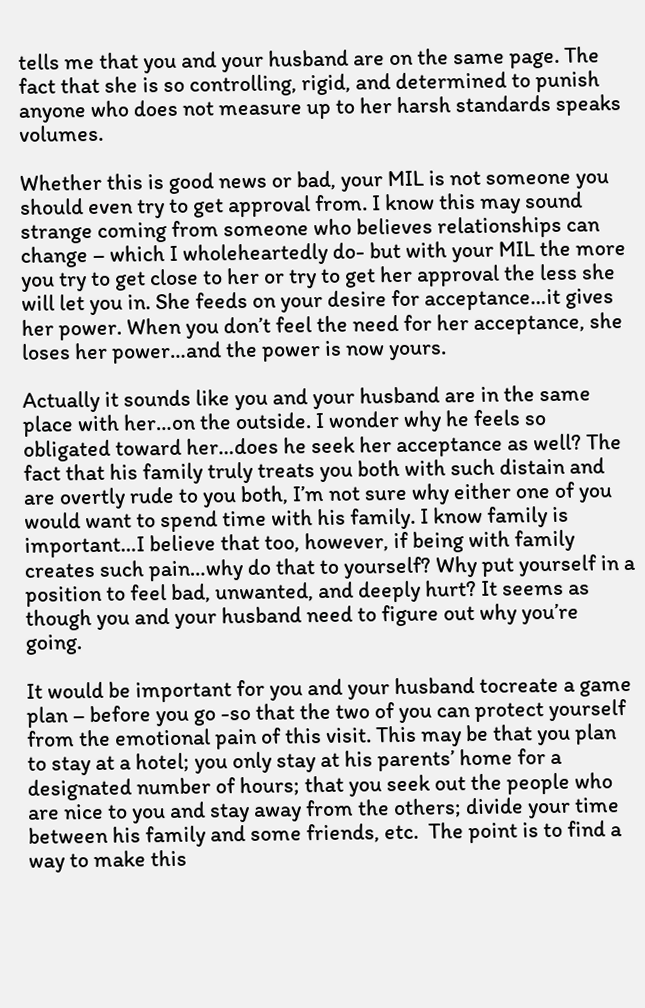tells me that you and your husband are on the same page. The fact that she is so controlling, rigid, and determined to punish anyone who does not measure up to her harsh standards speaks volumes.

Whether this is good news or bad, your MIL is not someone you should even try to get approval from. I know this may sound strange coming from someone who believes relationships can change – which I wholeheartedly do- but with your MIL the more you try to get close to her or try to get her approval the less she will let you in. She feeds on your desire for acceptance…it gives her power. When you don’t feel the need for her acceptance, she loses her power…and the power is now yours.

Actually it sounds like you and your husband are in the same place with her…on the outside. I wonder why he feels so obligated toward her…does he seek her acceptance as well? The fact that his family truly treats you both with such distain and are overtly rude to you both, I’m not sure why either one of you would want to spend time with his family. I know family is important…I believe that too, however, if being with family creates such pain…why do that to yourself? Why put yourself in a position to feel bad, unwanted, and deeply hurt? It seems as though you and your husband need to figure out why you’re going.

It would be important for you and your husband tocreate a game plan – before you go -so that the two of you can protect yourself from the emotional pain of this visit. This may be that you plan to stay at a hotel; you only stay at his parents’ home for a designated number of hours; that you seek out the people who are nice to you and stay away from the others; divide your time between his family and some friends, etc.  The point is to find a way to make this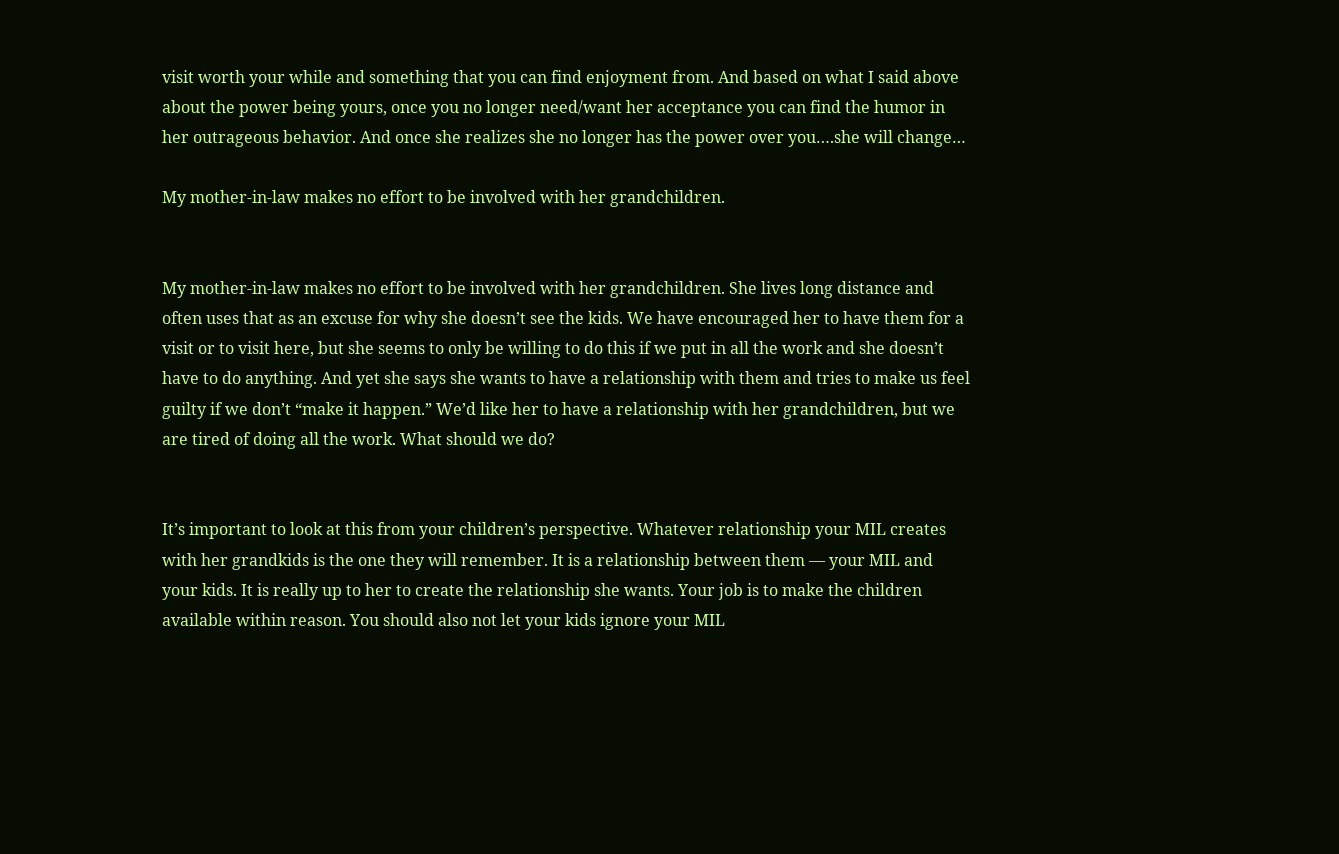visit worth your while and something that you can find enjoyment from. And based on what I said above about the power being yours, once you no longer need/want her acceptance you can find the humor in her outrageous behavior. And once she realizes she no longer has the power over you….she will change…

My mother-in-law makes no effort to be involved with her grandchildren.


My mother-in-law makes no effort to be involved with her grandchildren. She lives long distance and often uses that as an excuse for why she doesn’t see the kids. We have encouraged her to have them for a visit or to visit here, but she seems to only be willing to do this if we put in all the work and she doesn’t have to do anything. And yet she says she wants to have a relationship with them and tries to make us feel guilty if we don’t “make it happen.” We’d like her to have a relationship with her grandchildren, but we are tired of doing all the work. What should we do?


It’s important to look at this from your children’s perspective. Whatever relationship your MIL creates with her grandkids is the one they will remember. It is a relationship between them — your MIL and your kids. It is really up to her to create the relationship she wants. Your job is to make the children available within reason. You should also not let your kids ignore your MIL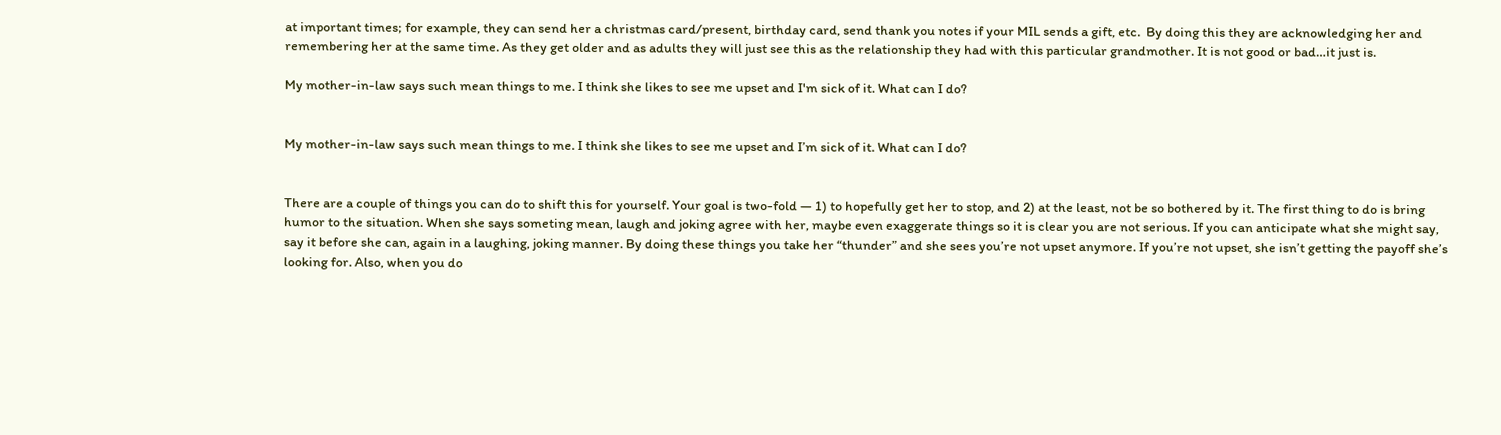at important times; for example, they can send her a christmas card/present, birthday card, send thank you notes if your MIL sends a gift, etc.  By doing this they are acknowledging her and remembering her at the same time. As they get older and as adults they will just see this as the relationship they had with this particular grandmother. It is not good or bad…it just is.

My mother-in-law says such mean things to me. I think she likes to see me upset and I'm sick of it. What can I do?


My mother-in-law says such mean things to me. I think she likes to see me upset and I’m sick of it. What can I do?


There are a couple of things you can do to shift this for yourself. Your goal is two-fold — 1) to hopefully get her to stop, and 2) at the least, not be so bothered by it. The first thing to do is bring humor to the situation. When she says someting mean, laugh and joking agree with her, maybe even exaggerate things so it is clear you are not serious. If you can anticipate what she might say, say it before she can, again in a laughing, joking manner. By doing these things you take her “thunder” and she sees you’re not upset anymore. If you’re not upset, she isn’t getting the payoff she’s looking for. Also, when you do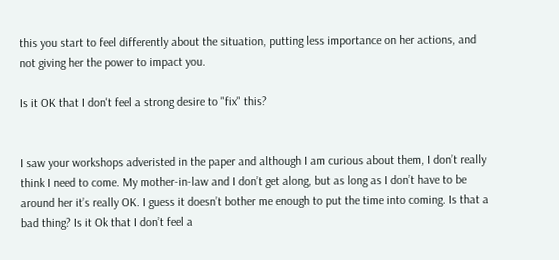this you start to feel differently about the situation, putting less importance on her actions, and not giving her the power to impact you.

Is it OK that I don't feel a strong desire to "fix" this?


I saw your workshops adveristed in the paper and although I am curious about them, I don’t really think I need to come. My mother-in-law and I don’t get along, but as long as I don’t have to be around her it’s really OK. I guess it doesn’t bother me enough to put the time into coming. Is that a bad thing? Is it Ok that I don’t feel a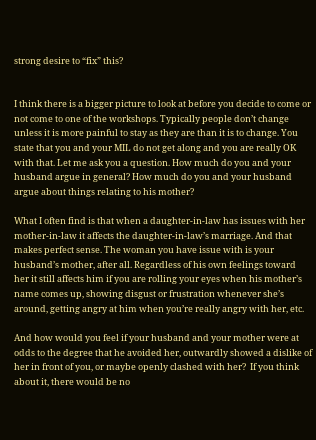strong desire to “fix” this?


I think there is a bigger picture to look at before you decide to come or not come to one of the workshops. Typically people don’t change unless it is more painful to stay as they are than it is to change. You state that you and your MIL do not get along and you are really OK with that. Let me ask you a question. How much do you and your husband argue in general? How much do you and your husband argue about things relating to his mother?

What I often find is that when a daughter-in-law has issues with her mother-in-law it affects the daughter-in-law’s marriage. And that makes perfect sense. The woman you have issue with is your husband’s mother, after all. Regardless of his own feelings toward her it still affects him if you are rolling your eyes when his mother’s name comes up, showing disgust or frustration whenever she’s around, getting angry at him when you’re really angry with her, etc.

And how would you feel if your husband and your mother were at odds to the degree that he avoided her, outwardly showed a dislike of her in front of you, or maybe openly clashed with her?  If you think about it, there would be no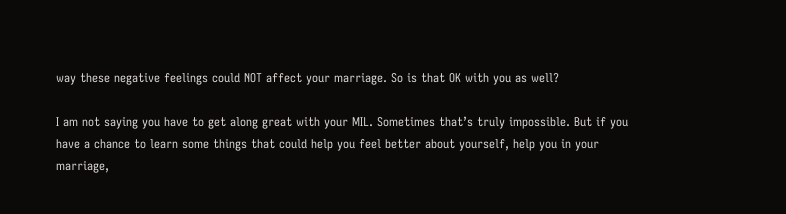way these negative feelings could NOT affect your marriage. So is that OK with you as well?

I am not saying you have to get along great with your MIL. Sometimes that’s truly impossible. But if you have a chance to learn some things that could help you feel better about yourself, help you in your marriage,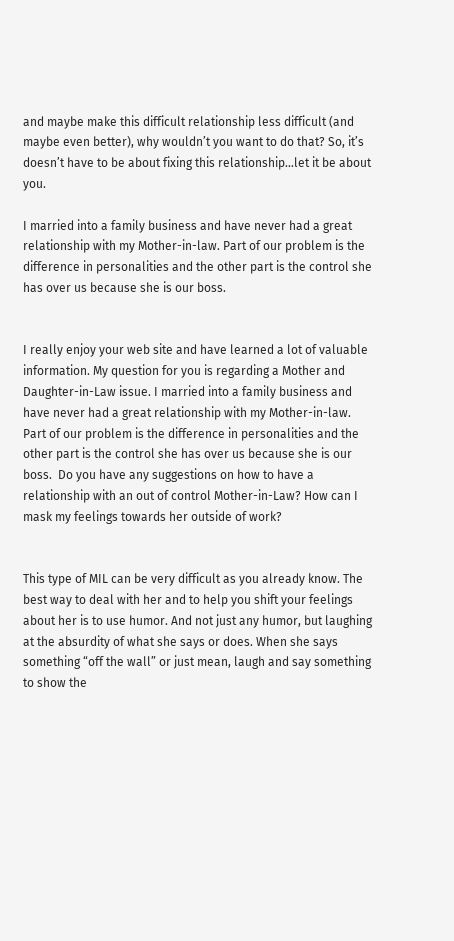and maybe make this difficult relationship less difficult (and maybe even better), why wouldn’t you want to do that? So, it’s doesn’t have to be about fixing this relationship…let it be about you.

I married into a family business and have never had a great relationship with my Mother-in-law. Part of our problem is the difference in personalities and the other part is the control she has over us because she is our boss.


I really enjoy your web site and have learned a lot of valuable information. My question for you is regarding a Mother and Daughter-in-Law issue. I married into a family business and have never had a great relationship with my Mother-in-law. Part of our problem is the difference in personalities and the other part is the control she has over us because she is our boss.  Do you have any suggestions on how to have a relationship with an out of control Mother-in-Law? How can I mask my feelings towards her outside of work?


This type of MIL can be very difficult as you already know. The best way to deal with her and to help you shift your feelings about her is to use humor. And not just any humor, but laughing at the absurdity of what she says or does. When she says something “off the wall” or just mean, laugh and say something to show the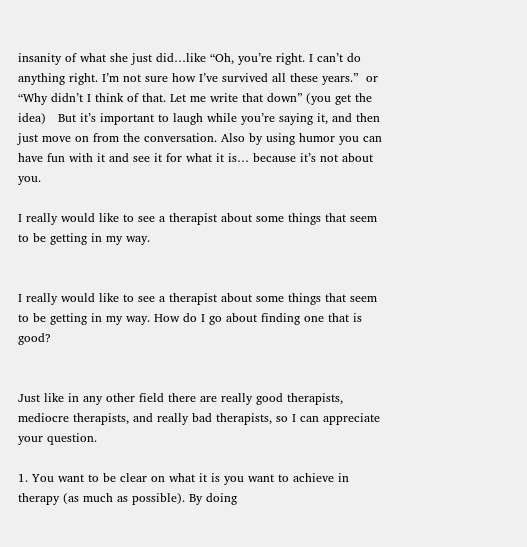insanity of what she just did…like “Oh, you’re right. I can’t do anything right. I’m not sure how I’ve survived all these years.”  or “Why didn’t I think of that. Let me write that down” (you get the idea)   But it’s important to laugh while you’re saying it, and then just move on from the conversation. Also by using humor you can have fun with it and see it for what it is… because it’s not about you.

I really would like to see a therapist about some things that seem to be getting in my way.


I really would like to see a therapist about some things that seem to be getting in my way. How do I go about finding one that is good?


Just like in any other field there are really good therapists, mediocre therapists, and really bad therapists, so I can appreciate your question.

1. You want to be clear on what it is you want to achieve in therapy (as much as possible). By doing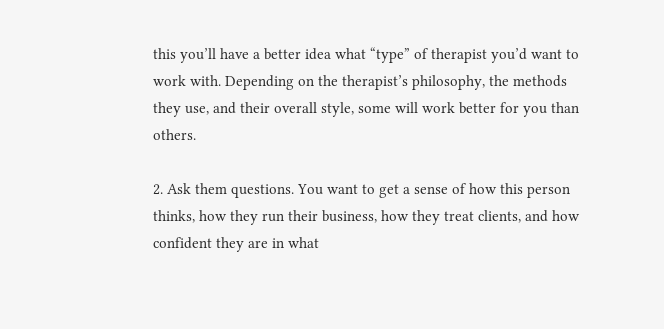this you’ll have a better idea what “type” of therapist you’d want to work with. Depending on the therapist’s philosophy, the methods they use, and their overall style, some will work better for you than others.

2. Ask them questions. You want to get a sense of how this person thinks, how they run their business, how they treat clients, and how confident they are in what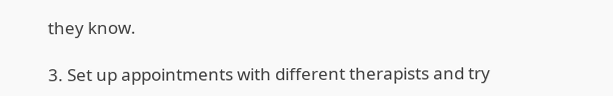they know.

3. Set up appointments with different therapists and try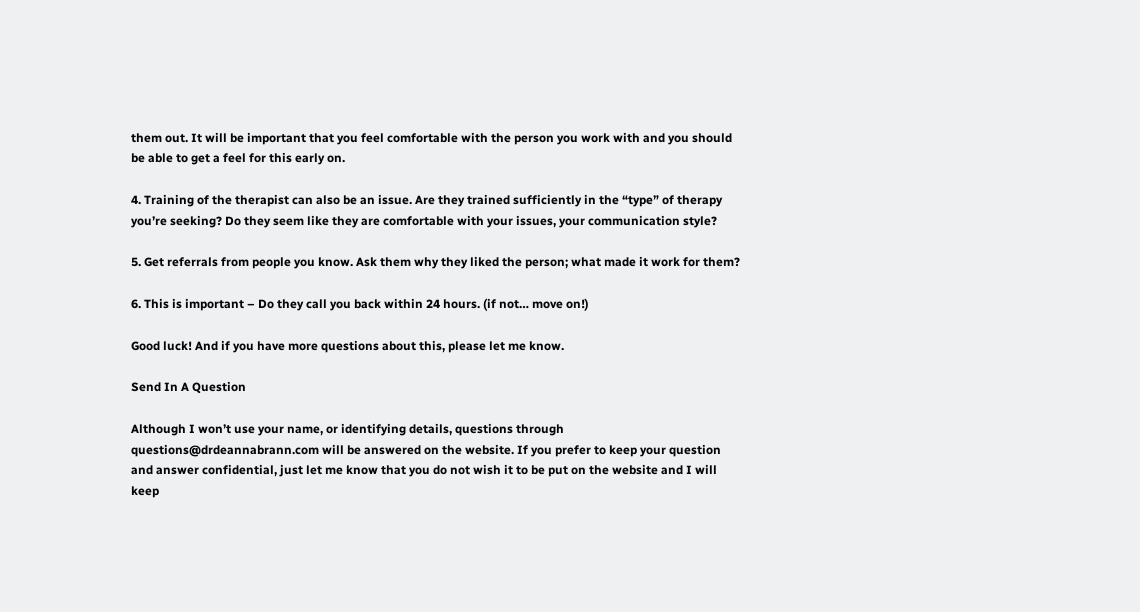them out. It will be important that you feel comfortable with the person you work with and you should be able to get a feel for this early on.

4. Training of the therapist can also be an issue. Are they trained sufficiently in the “type” of therapy you’re seeking? Do they seem like they are comfortable with your issues, your communication style?

5. Get referrals from people you know. Ask them why they liked the person; what made it work for them?

6. This is important – Do they call you back within 24 hours. (if not… move on!)

Good luck! And if you have more questions about this, please let me know.

Send In A Question

Although I won’t use your name, or identifying details, questions through questions@drdeannabrann.com will be answered on the website. If you prefer to keep your question and answer confidential, just let me know that you do not wish it to be put on the website and I will keep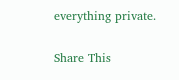everything private.

Share This